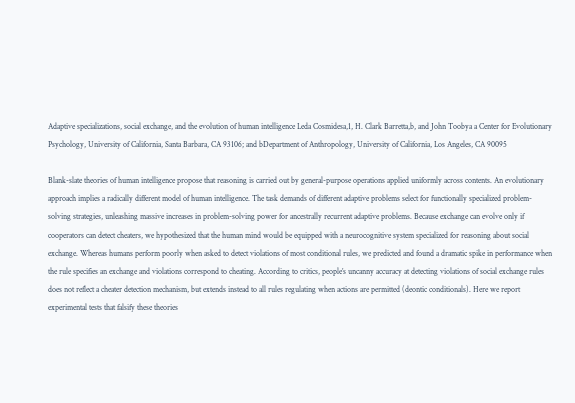Adaptive specializations, social exchange, and the evolution of human intelligence Leda Cosmidesa,1, H. Clark Barretta,b, and John Toobya a Center for Evolutionary Psychology, University of California, Santa Barbara, CA 93106; and bDepartment of Anthropology, University of California, Los Angeles, CA 90095

Blank-slate theories of human intelligence propose that reasoning is carried out by general-purpose operations applied uniformly across contents. An evolutionary approach implies a radically different model of human intelligence. The task demands of different adaptive problems select for functionally specialized problem-solving strategies, unleashing massive increases in problem-solving power for ancestrally recurrent adaptive problems. Because exchange can evolve only if cooperators can detect cheaters, we hypothesized that the human mind would be equipped with a neurocognitive system specialized for reasoning about social exchange. Whereas humans perform poorly when asked to detect violations of most conditional rules, we predicted and found a dramatic spike in performance when the rule specifies an exchange and violations correspond to cheating. According to critics, people’s uncanny accuracy at detecting violations of social exchange rules does not reflect a cheater detection mechanism, but extends instead to all rules regulating when actions are permitted (deontic conditionals). Here we report experimental tests that falsify these theories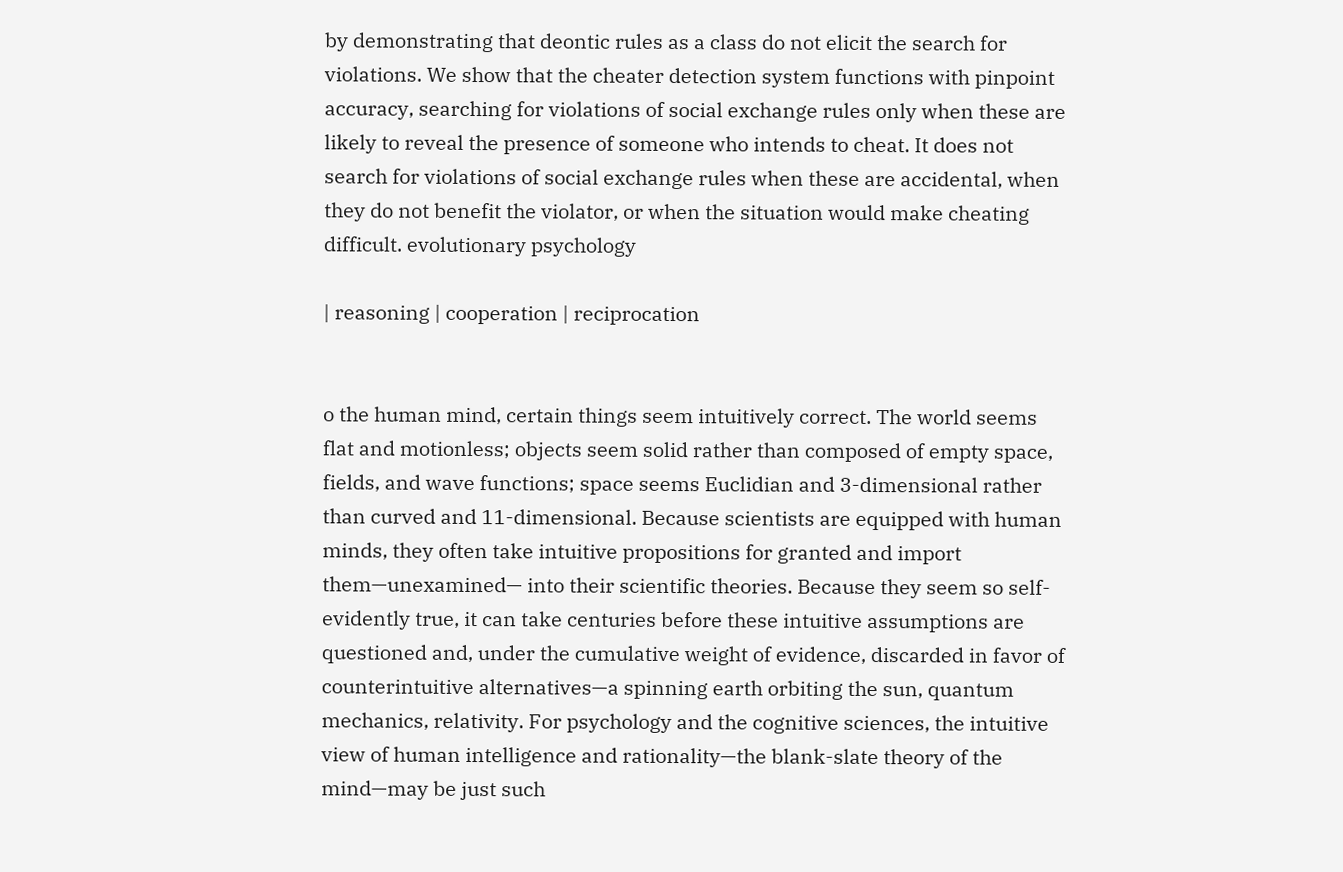by demonstrating that deontic rules as a class do not elicit the search for violations. We show that the cheater detection system functions with pinpoint accuracy, searching for violations of social exchange rules only when these are likely to reveal the presence of someone who intends to cheat. It does not search for violations of social exchange rules when these are accidental, when they do not benefit the violator, or when the situation would make cheating difficult. evolutionary psychology

| reasoning | cooperation | reciprocation


o the human mind, certain things seem intuitively correct. The world seems flat and motionless; objects seem solid rather than composed of empty space, fields, and wave functions; space seems Euclidian and 3-dimensional rather than curved and 11-dimensional. Because scientists are equipped with human minds, they often take intuitive propositions for granted and import them—unexamined— into their scientific theories. Because they seem so self-evidently true, it can take centuries before these intuitive assumptions are questioned and, under the cumulative weight of evidence, discarded in favor of counterintuitive alternatives—a spinning earth orbiting the sun, quantum mechanics, relativity. For psychology and the cognitive sciences, the intuitive view of human intelligence and rationality—the blank-slate theory of the mind—may be just such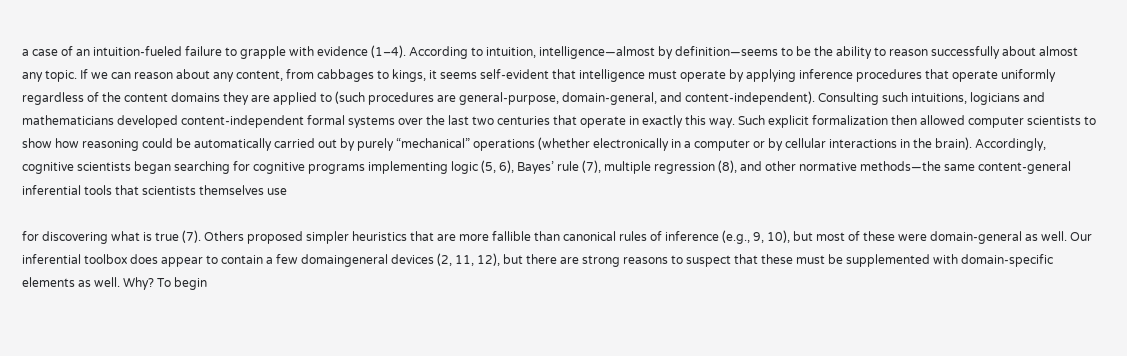a case of an intuition-fueled failure to grapple with evidence (1–4). According to intuition, intelligence—almost by definition—seems to be the ability to reason successfully about almost any topic. If we can reason about any content, from cabbages to kings, it seems self-evident that intelligence must operate by applying inference procedures that operate uniformly regardless of the content domains they are applied to (such procedures are general-purpose, domain-general, and content-independent). Consulting such intuitions, logicians and mathematicians developed content-independent formal systems over the last two centuries that operate in exactly this way. Such explicit formalization then allowed computer scientists to show how reasoning could be automatically carried out by purely “mechanical” operations (whether electronically in a computer or by cellular interactions in the brain). Accordingly, cognitive scientists began searching for cognitive programs implementing logic (5, 6), Bayes’ rule (7), multiple regression (8), and other normative methods—the same content-general inferential tools that scientists themselves use

for discovering what is true (7). Others proposed simpler heuristics that are more fallible than canonical rules of inference (e.g., 9, 10), but most of these were domain-general as well. Our inferential toolbox does appear to contain a few domaingeneral devices (2, 11, 12), but there are strong reasons to suspect that these must be supplemented with domain-specific elements as well. Why? To begin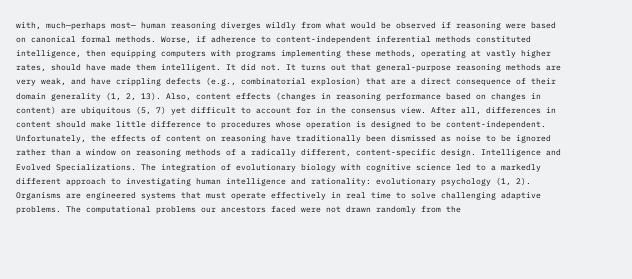with, much—perhaps most— human reasoning diverges wildly from what would be observed if reasoning were based on canonical formal methods. Worse, if adherence to content-independent inferential methods constituted intelligence, then equipping computers with programs implementing these methods, operating at vastly higher rates, should have made them intelligent. It did not. It turns out that general-purpose reasoning methods are very weak, and have crippling defects (e.g., combinatorial explosion) that are a direct consequence of their domain generality (1, 2, 13). Also, content effects (changes in reasoning performance based on changes in content) are ubiquitous (5, 7) yet difficult to account for in the consensus view. After all, differences in content should make little difference to procedures whose operation is designed to be content-independent. Unfortunately, the effects of content on reasoning have traditionally been dismissed as noise to be ignored rather than a window on reasoning methods of a radically different, content-specific design. Intelligence and Evolved Specializations. The integration of evolutionary biology with cognitive science led to a markedly different approach to investigating human intelligence and rationality: evolutionary psychology (1, 2). Organisms are engineered systems that must operate effectively in real time to solve challenging adaptive problems. The computational problems our ancestors faced were not drawn randomly from the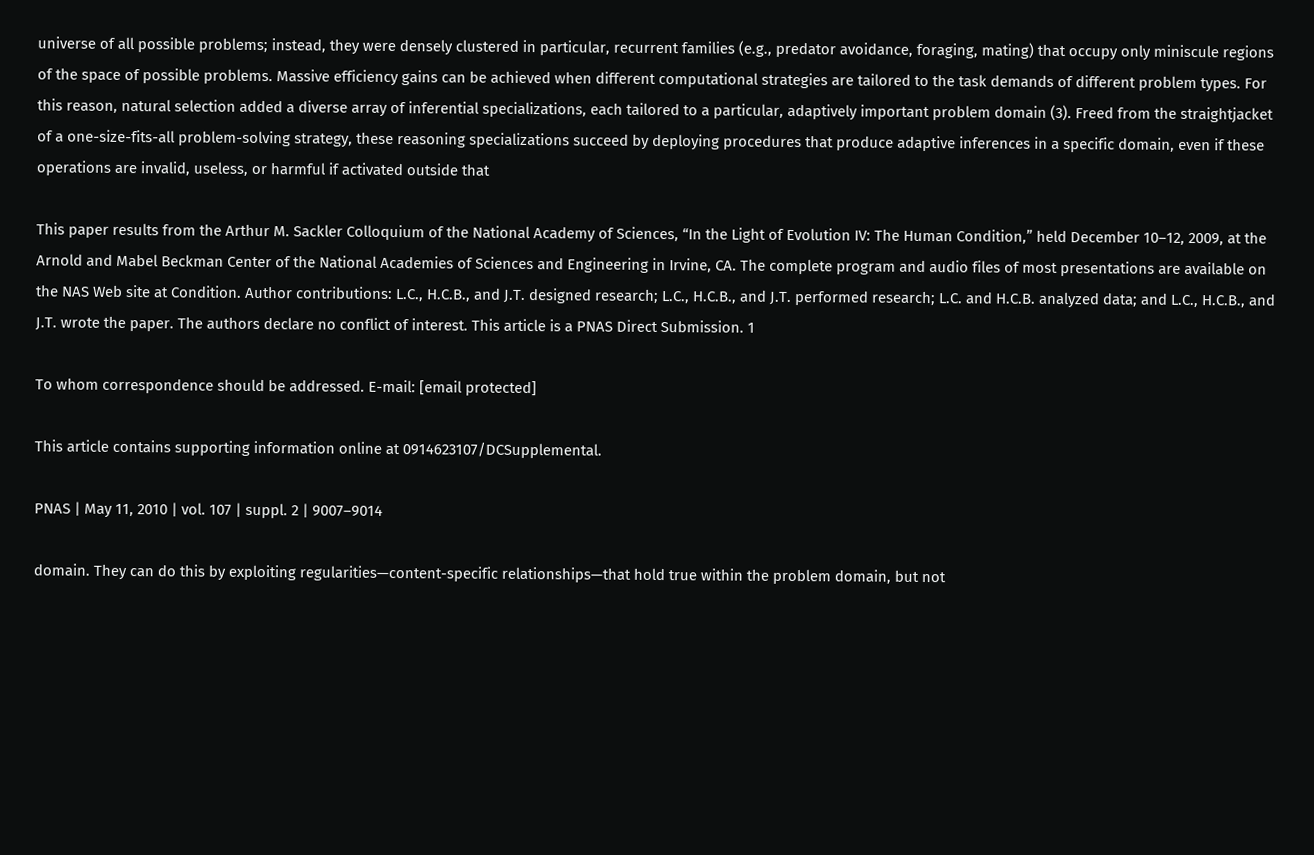universe of all possible problems; instead, they were densely clustered in particular, recurrent families (e.g., predator avoidance, foraging, mating) that occupy only miniscule regions of the space of possible problems. Massive efficiency gains can be achieved when different computational strategies are tailored to the task demands of different problem types. For this reason, natural selection added a diverse array of inferential specializations, each tailored to a particular, adaptively important problem domain (3). Freed from the straightjacket of a one-size-fits-all problem-solving strategy, these reasoning specializations succeed by deploying procedures that produce adaptive inferences in a specific domain, even if these operations are invalid, useless, or harmful if activated outside that

This paper results from the Arthur M. Sackler Colloquium of the National Academy of Sciences, “In the Light of Evolution IV: The Human Condition,” held December 10–12, 2009, at the Arnold and Mabel Beckman Center of the National Academies of Sciences and Engineering in Irvine, CA. The complete program and audio files of most presentations are available on the NAS Web site at Condition. Author contributions: L.C., H.C.B., and J.T. designed research; L.C., H.C.B., and J.T. performed research; L.C. and H.C.B. analyzed data; and L.C., H.C.B., and J.T. wrote the paper. The authors declare no conflict of interest. This article is a PNAS Direct Submission. 1

To whom correspondence should be addressed. E-mail: [email protected]

This article contains supporting information online at 0914623107/DCSupplemental.

PNAS | May 11, 2010 | vol. 107 | suppl. 2 | 9007–9014

domain. They can do this by exploiting regularities—content-specific relationships—that hold true within the problem domain, but not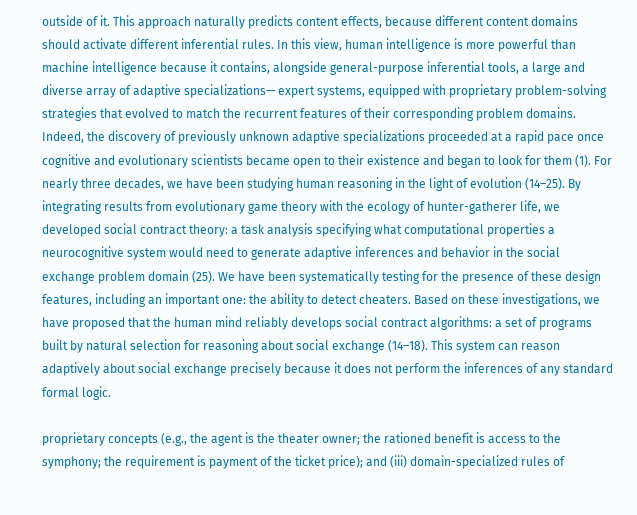outside of it. This approach naturally predicts content effects, because different content domains should activate different inferential rules. In this view, human intelligence is more powerful than machine intelligence because it contains, alongside general-purpose inferential tools, a large and diverse array of adaptive specializations— expert systems, equipped with proprietary problem-solving strategies that evolved to match the recurrent features of their corresponding problem domains. Indeed, the discovery of previously unknown adaptive specializations proceeded at a rapid pace once cognitive and evolutionary scientists became open to their existence and began to look for them (1). For nearly three decades, we have been studying human reasoning in the light of evolution (14–25). By integrating results from evolutionary game theory with the ecology of hunter-gatherer life, we developed social contract theory: a task analysis specifying what computational properties a neurocognitive system would need to generate adaptive inferences and behavior in the social exchange problem domain (25). We have been systematically testing for the presence of these design features, including an important one: the ability to detect cheaters. Based on these investigations, we have proposed that the human mind reliably develops social contract algorithms: a set of programs built by natural selection for reasoning about social exchange (14–18). This system can reason adaptively about social exchange precisely because it does not perform the inferences of any standard formal logic.

proprietary concepts (e.g., the agent is the theater owner; the rationed benefit is access to the symphony; the requirement is payment of the ticket price); and (iii) domain-specialized rules of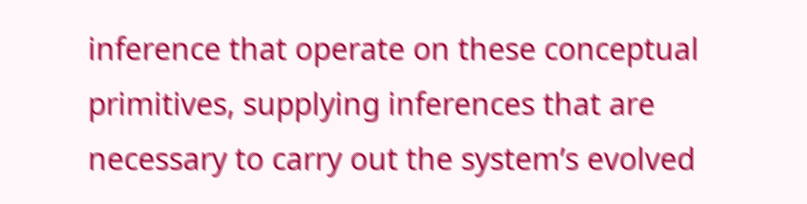inference that operate on these conceptual primitives, supplying inferences that are necessary to carry out the system’s evolved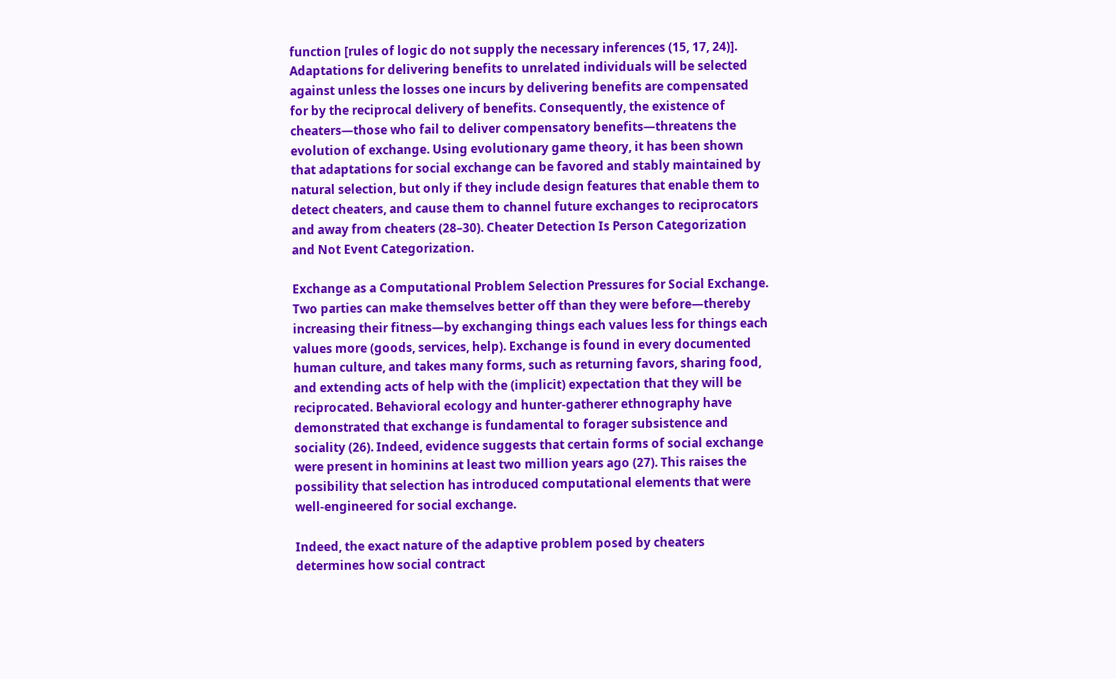function [rules of logic do not supply the necessary inferences (15, 17, 24)]. Adaptations for delivering benefits to unrelated individuals will be selected against unless the losses one incurs by delivering benefits are compensated for by the reciprocal delivery of benefits. Consequently, the existence of cheaters—those who fail to deliver compensatory benefits—threatens the evolution of exchange. Using evolutionary game theory, it has been shown that adaptations for social exchange can be favored and stably maintained by natural selection, but only if they include design features that enable them to detect cheaters, and cause them to channel future exchanges to reciprocators and away from cheaters (28–30). Cheater Detection Is Person Categorization and Not Event Categorization.

Exchange as a Computational Problem Selection Pressures for Social Exchange. Two parties can make themselves better off than they were before—thereby increasing their fitness—by exchanging things each values less for things each values more (goods, services, help). Exchange is found in every documented human culture, and takes many forms, such as returning favors, sharing food, and extending acts of help with the (implicit) expectation that they will be reciprocated. Behavioral ecology and hunter-gatherer ethnography have demonstrated that exchange is fundamental to forager subsistence and sociality (26). Indeed, evidence suggests that certain forms of social exchange were present in hominins at least two million years ago (27). This raises the possibility that selection has introduced computational elements that were well-engineered for social exchange.

Indeed, the exact nature of the adaptive problem posed by cheaters determines how social contract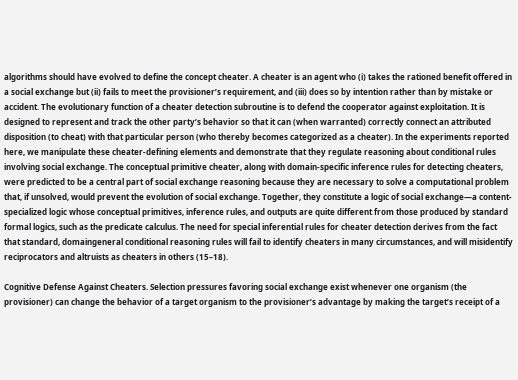algorithms should have evolved to define the concept cheater. A cheater is an agent who (i) takes the rationed benefit offered in a social exchange but (ii) fails to meet the provisioner’s requirement, and (iii) does so by intention rather than by mistake or accident. The evolutionary function of a cheater detection subroutine is to defend the cooperator against exploitation. It is designed to represent and track the other party’s behavior so that it can (when warranted) correctly connect an attributed disposition (to cheat) with that particular person (who thereby becomes categorized as a cheater). In the experiments reported here, we manipulate these cheater-defining elements and demonstrate that they regulate reasoning about conditional rules involving social exchange. The conceptual primitive cheater, along with domain-specific inference rules for detecting cheaters, were predicted to be a central part of social exchange reasoning because they are necessary to solve a computational problem that, if unsolved, would prevent the evolution of social exchange. Together, they constitute a logic of social exchange—a content-specialized logic whose conceptual primitives, inference rules, and outputs are quite different from those produced by standard formal logics, such as the predicate calculus. The need for special inferential rules for cheater detection derives from the fact that standard, domaingeneral conditional reasoning rules will fail to identify cheaters in many circumstances, and will misidentify reciprocators and altruists as cheaters in others (15–18).

Cognitive Defense Against Cheaters. Selection pressures favoring social exchange exist whenever one organism (the provisioner) can change the behavior of a target organism to the provisioner’s advantage by making the target’s receipt of a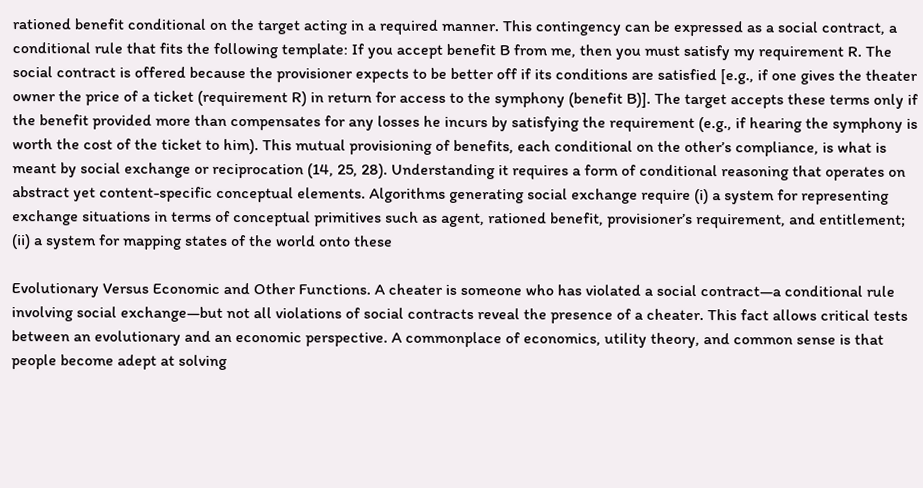rationed benefit conditional on the target acting in a required manner. This contingency can be expressed as a social contract, a conditional rule that fits the following template: If you accept benefit B from me, then you must satisfy my requirement R. The social contract is offered because the provisioner expects to be better off if its conditions are satisfied [e.g., if one gives the theater owner the price of a ticket (requirement R) in return for access to the symphony (benefit B)]. The target accepts these terms only if the benefit provided more than compensates for any losses he incurs by satisfying the requirement (e.g., if hearing the symphony is worth the cost of the ticket to him). This mutual provisioning of benefits, each conditional on the other’s compliance, is what is meant by social exchange or reciprocation (14, 25, 28). Understanding it requires a form of conditional reasoning that operates on abstract yet content-specific conceptual elements. Algorithms generating social exchange require (i) a system for representing exchange situations in terms of conceptual primitives such as agent, rationed benefit, provisioner’s requirement, and entitlement; (ii) a system for mapping states of the world onto these

Evolutionary Versus Economic and Other Functions. A cheater is someone who has violated a social contract—a conditional rule involving social exchange—but not all violations of social contracts reveal the presence of a cheater. This fact allows critical tests between an evolutionary and an economic perspective. A commonplace of economics, utility theory, and common sense is that people become adept at solving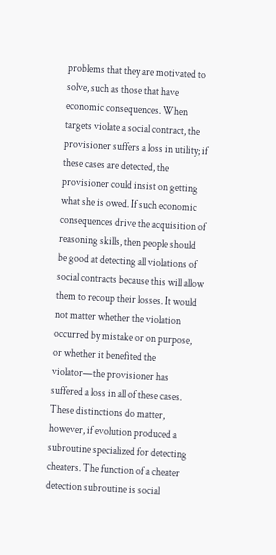problems that they are motivated to solve, such as those that have economic consequences. When targets violate a social contract, the provisioner suffers a loss in utility; if these cases are detected, the provisioner could insist on getting what she is owed. If such economic consequences drive the acquisition of reasoning skills, then people should be good at detecting all violations of social contracts because this will allow them to recoup their losses. It would not matter whether the violation occurred by mistake or on purpose, or whether it benefited the violator—the provisioner has suffered a loss in all of these cases. These distinctions do matter, however, if evolution produced a subroutine specialized for detecting cheaters. The function of a cheater detection subroutine is social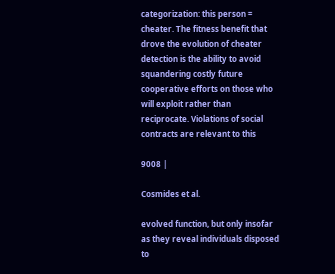categorization: this person = cheater. The fitness benefit that drove the evolution of cheater detection is the ability to avoid squandering costly future cooperative efforts on those who will exploit rather than reciprocate. Violations of social contracts are relevant to this

9008 |

Cosmides et al.

evolved function, but only insofar as they reveal individuals disposed to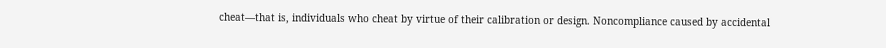cheat—that is, individuals who cheat by virtue of their calibration or design. Noncompliance caused by accidental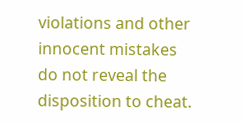violations and other innocent mistakes do not reveal the disposition to cheat.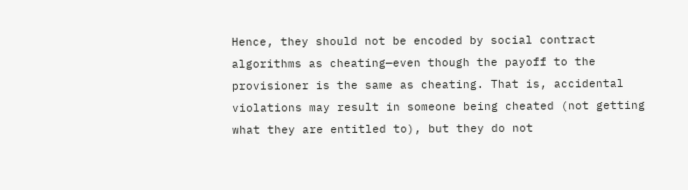Hence, they should not be encoded by social contract algorithms as cheating—even though the payoff to the provisioner is the same as cheating. That is, accidental violations may result in someone being cheated (not getting what they are entitled to), but they do not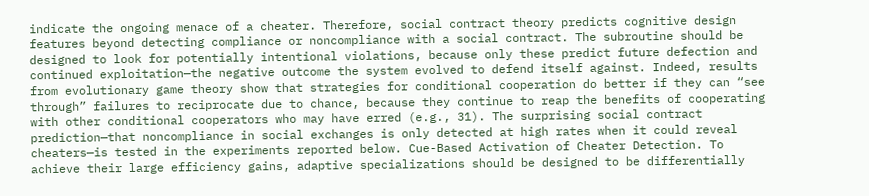indicate the ongoing menace of a cheater. Therefore, social contract theory predicts cognitive design features beyond detecting compliance or noncompliance with a social contract. The subroutine should be designed to look for potentially intentional violations, because only these predict future defection and continued exploitation—the negative outcome the system evolved to defend itself against. Indeed, results from evolutionary game theory show that strategies for conditional cooperation do better if they can “see through” failures to reciprocate due to chance, because they continue to reap the benefits of cooperating with other conditional cooperators who may have erred (e.g., 31). The surprising social contract prediction—that noncompliance in social exchanges is only detected at high rates when it could reveal cheaters—is tested in the experiments reported below. Cue-Based Activation of Cheater Detection. To achieve their large efficiency gains, adaptive specializations should be designed to be differentially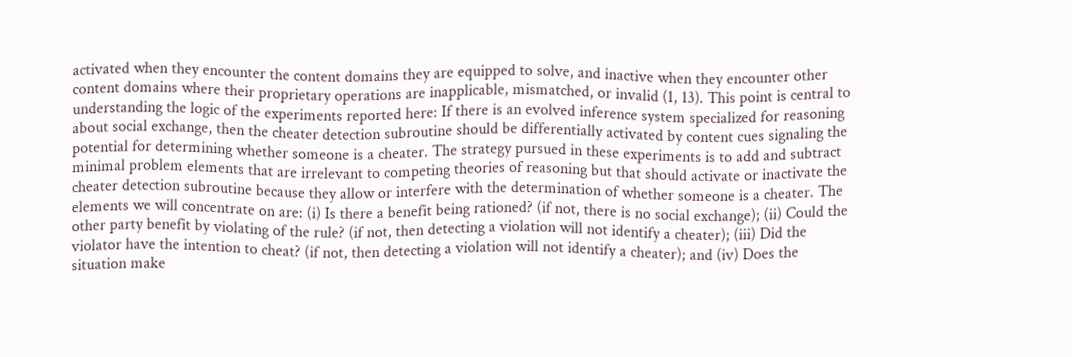activated when they encounter the content domains they are equipped to solve, and inactive when they encounter other content domains where their proprietary operations are inapplicable, mismatched, or invalid (1, 13). This point is central to understanding the logic of the experiments reported here: If there is an evolved inference system specialized for reasoning about social exchange, then the cheater detection subroutine should be differentially activated by content cues signaling the potential for determining whether someone is a cheater. The strategy pursued in these experiments is to add and subtract minimal problem elements that are irrelevant to competing theories of reasoning but that should activate or inactivate the cheater detection subroutine because they allow or interfere with the determination of whether someone is a cheater. The elements we will concentrate on are: (i) Is there a benefit being rationed? (if not, there is no social exchange); (ii) Could the other party benefit by violating of the rule? (if not, then detecting a violation will not identify a cheater); (iii) Did the violator have the intention to cheat? (if not, then detecting a violation will not identify a cheater); and (iv) Does the situation make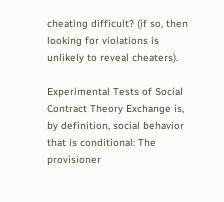cheating difficult? (if so, then looking for violations is unlikely to reveal cheaters).

Experimental Tests of Social Contract Theory Exchange is, by definition, social behavior that is conditional: The provisioner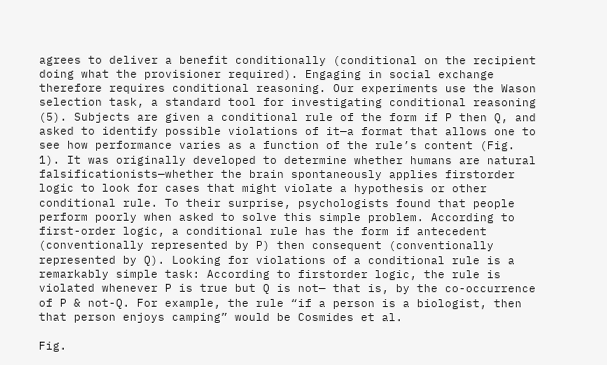agrees to deliver a benefit conditionally (conditional on the recipient doing what the provisioner required). Engaging in social exchange therefore requires conditional reasoning. Our experiments use the Wason selection task, a standard tool for investigating conditional reasoning (5). Subjects are given a conditional rule of the form if P then Q, and asked to identify possible violations of it—a format that allows one to see how performance varies as a function of the rule’s content (Fig. 1). It was originally developed to determine whether humans are natural falsificationists—whether the brain spontaneously applies firstorder logic to look for cases that might violate a hypothesis or other conditional rule. To their surprise, psychologists found that people perform poorly when asked to solve this simple problem. According to first-order logic, a conditional rule has the form if antecedent (conventionally represented by P) then consequent (conventionally represented by Q). Looking for violations of a conditional rule is a remarkably simple task: According to firstorder logic, the rule is violated whenever P is true but Q is not— that is, by the co-occurrence of P & not-Q. For example, the rule “if a person is a biologist, then that person enjoys camping” would be Cosmides et al.

Fig.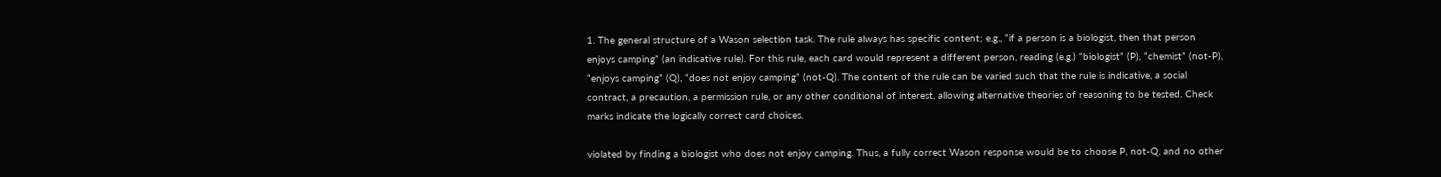1. The general structure of a Wason selection task. The rule always has specific content; e.g., “if a person is a biologist, then that person enjoys camping” (an indicative rule). For this rule, each card would represent a different person, reading (e.g.) “biologist” (P), “chemist” (not-P), “enjoys camping” (Q), “does not enjoy camping” (not-Q). The content of the rule can be varied such that the rule is indicative, a social contract, a precaution, a permission rule, or any other conditional of interest, allowing alternative theories of reasoning to be tested. Check marks indicate the logically correct card choices.

violated by finding a biologist who does not enjoy camping. Thus, a fully correct Wason response would be to choose P, not-Q, and no other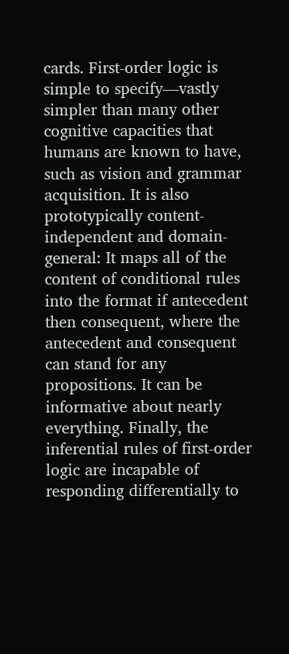cards. First-order logic is simple to specify—vastly simpler than many other cognitive capacities that humans are known to have, such as vision and grammar acquisition. It is also prototypically content-independent and domain-general: It maps all of the content of conditional rules into the format if antecedent then consequent, where the antecedent and consequent can stand for any propositions. It can be informative about nearly everything. Finally, the inferential rules of first-order logic are incapable of responding differentially to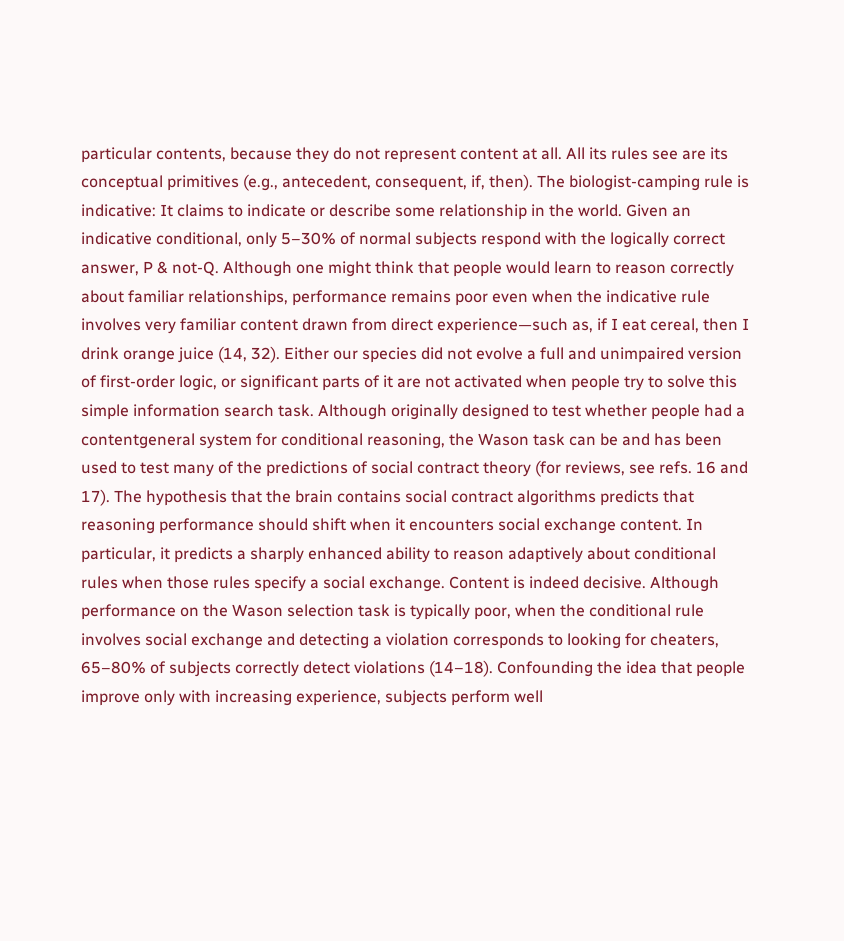particular contents, because they do not represent content at all. All its rules see are its conceptual primitives (e.g., antecedent, consequent, if, then). The biologist-camping rule is indicative: It claims to indicate or describe some relationship in the world. Given an indicative conditional, only 5–30% of normal subjects respond with the logically correct answer, P & not-Q. Although one might think that people would learn to reason correctly about familiar relationships, performance remains poor even when the indicative rule involves very familiar content drawn from direct experience—such as, if I eat cereal, then I drink orange juice (14, 32). Either our species did not evolve a full and unimpaired version of first-order logic, or significant parts of it are not activated when people try to solve this simple information search task. Although originally designed to test whether people had a contentgeneral system for conditional reasoning, the Wason task can be and has been used to test many of the predictions of social contract theory (for reviews, see refs. 16 and 17). The hypothesis that the brain contains social contract algorithms predicts that reasoning performance should shift when it encounters social exchange content. In particular, it predicts a sharply enhanced ability to reason adaptively about conditional rules when those rules specify a social exchange. Content is indeed decisive. Although performance on the Wason selection task is typically poor, when the conditional rule involves social exchange and detecting a violation corresponds to looking for cheaters, 65–80% of subjects correctly detect violations (14–18). Confounding the idea that people improve only with increasing experience, subjects perform well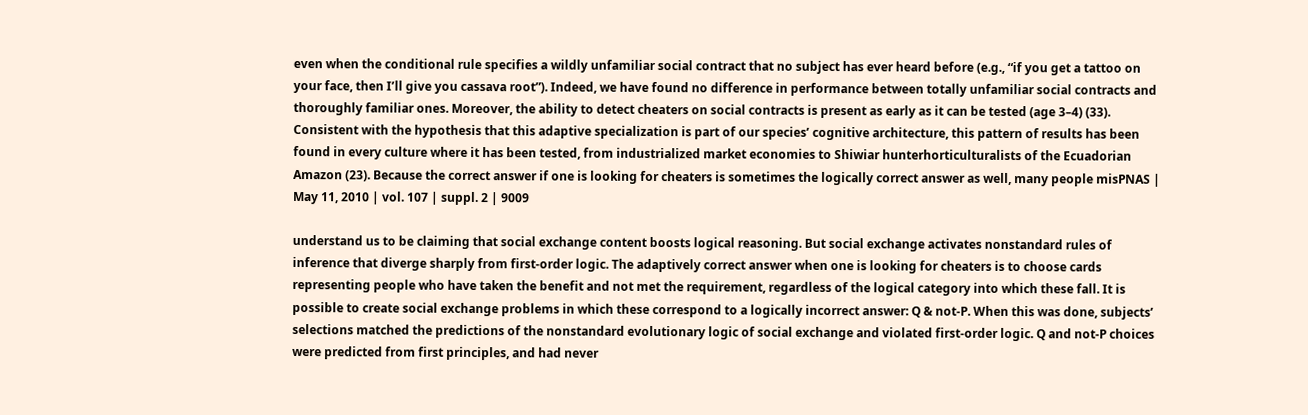even when the conditional rule specifies a wildly unfamiliar social contract that no subject has ever heard before (e.g., “if you get a tattoo on your face, then I’ll give you cassava root”). Indeed, we have found no difference in performance between totally unfamiliar social contracts and thoroughly familiar ones. Moreover, the ability to detect cheaters on social contracts is present as early as it can be tested (age 3–4) (33). Consistent with the hypothesis that this adaptive specialization is part of our species’ cognitive architecture, this pattern of results has been found in every culture where it has been tested, from industrialized market economies to Shiwiar hunterhorticulturalists of the Ecuadorian Amazon (23). Because the correct answer if one is looking for cheaters is sometimes the logically correct answer as well, many people misPNAS | May 11, 2010 | vol. 107 | suppl. 2 | 9009

understand us to be claiming that social exchange content boosts logical reasoning. But social exchange activates nonstandard rules of inference that diverge sharply from first-order logic. The adaptively correct answer when one is looking for cheaters is to choose cards representing people who have taken the benefit and not met the requirement, regardless of the logical category into which these fall. It is possible to create social exchange problems in which these correspond to a logically incorrect answer: Q & not-P. When this was done, subjects’ selections matched the predictions of the nonstandard evolutionary logic of social exchange and violated first-order logic. Q and not-P choices were predicted from first principles, and had never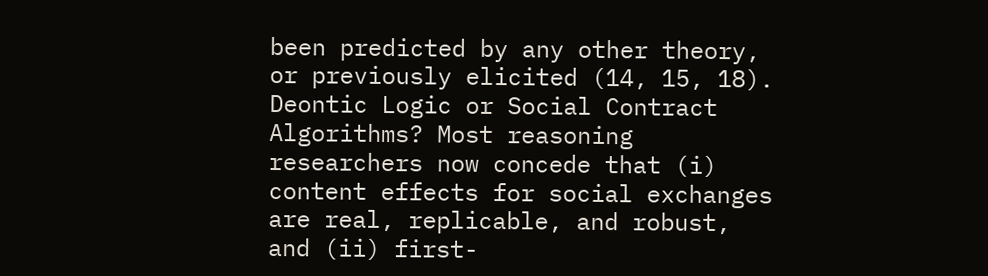been predicted by any other theory, or previously elicited (14, 15, 18). Deontic Logic or Social Contract Algorithms? Most reasoning researchers now concede that (i) content effects for social exchanges are real, replicable, and robust, and (ii) first-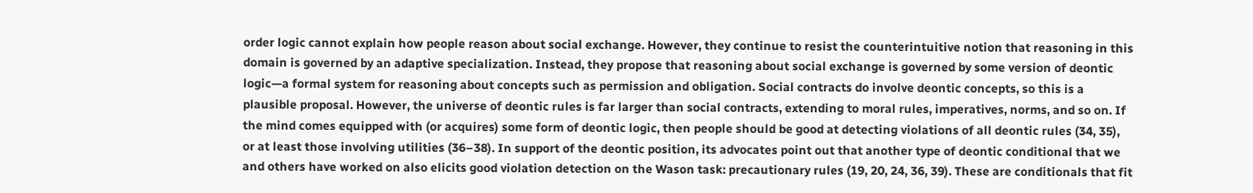order logic cannot explain how people reason about social exchange. However, they continue to resist the counterintuitive notion that reasoning in this domain is governed by an adaptive specialization. Instead, they propose that reasoning about social exchange is governed by some version of deontic logic—a formal system for reasoning about concepts such as permission and obligation. Social contracts do involve deontic concepts, so this is a plausible proposal. However, the universe of deontic rules is far larger than social contracts, extending to moral rules, imperatives, norms, and so on. If the mind comes equipped with (or acquires) some form of deontic logic, then people should be good at detecting violations of all deontic rules (34, 35), or at least those involving utilities (36–38). In support of the deontic position, its advocates point out that another type of deontic conditional that we and others have worked on also elicits good violation detection on the Wason task: precautionary rules (19, 20, 24, 36, 39). These are conditionals that fit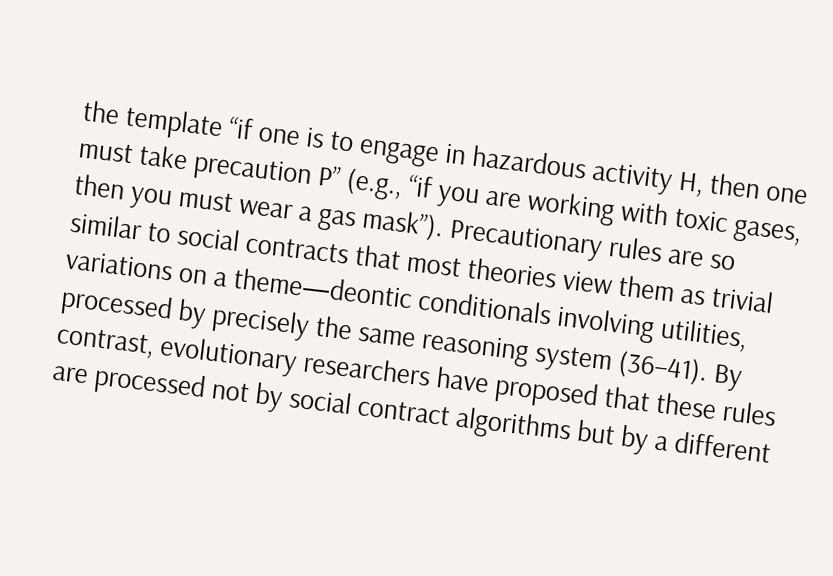the template “if one is to engage in hazardous activity H, then one must take precaution P” (e.g., “if you are working with toxic gases, then you must wear a gas mask”). Precautionary rules are so similar to social contracts that most theories view them as trivial variations on a theme—deontic conditionals involving utilities, processed by precisely the same reasoning system (36–41). By contrast, evolutionary researchers have proposed that these rules are processed not by social contract algorithms but by a different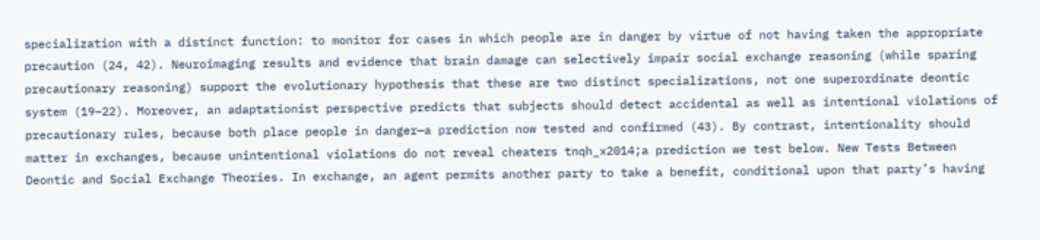specialization with a distinct function: to monitor for cases in which people are in danger by virtue of not having taken the appropriate precaution (24, 42). Neuroimaging results and evidence that brain damage can selectively impair social exchange reasoning (while sparing precautionary reasoning) support the evolutionary hypothesis that these are two distinct specializations, not one superordinate deontic system (19–22). Moreover, an adaptationist perspective predicts that subjects should detect accidental as well as intentional violations of precautionary rules, because both place people in danger—a prediction now tested and confirmed (43). By contrast, intentionality should matter in exchanges, because unintentional violations do not reveal cheaters tnqh_x2014;a prediction we test below. New Tests Between Deontic and Social Exchange Theories. In exchange, an agent permits another party to take a benefit, conditional upon that party’s having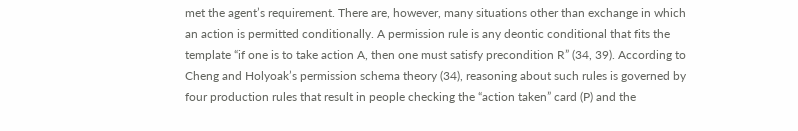met the agent’s requirement. There are, however, many situations other than exchange in which an action is permitted conditionally. A permission rule is any deontic conditional that fits the template “if one is to take action A, then one must satisfy precondition R” (34, 39). According to Cheng and Holyoak’s permission schema theory (34), reasoning about such rules is governed by four production rules that result in people checking the “action taken” card (P) and the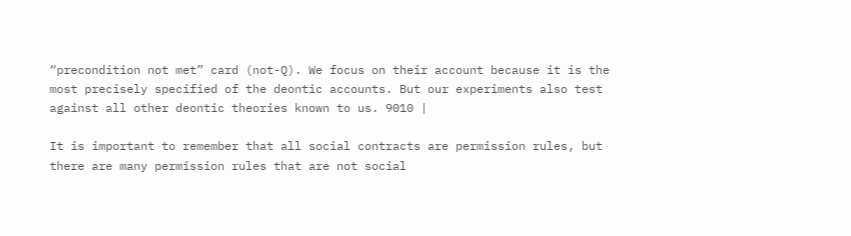“precondition not met” card (not-Q). We focus on their account because it is the most precisely specified of the deontic accounts. But our experiments also test against all other deontic theories known to us. 9010 |

It is important to remember that all social contracts are permission rules, but there are many permission rules that are not social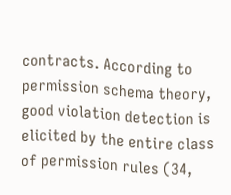contracts. According to permission schema theory, good violation detection is elicited by the entire class of permission rules (34,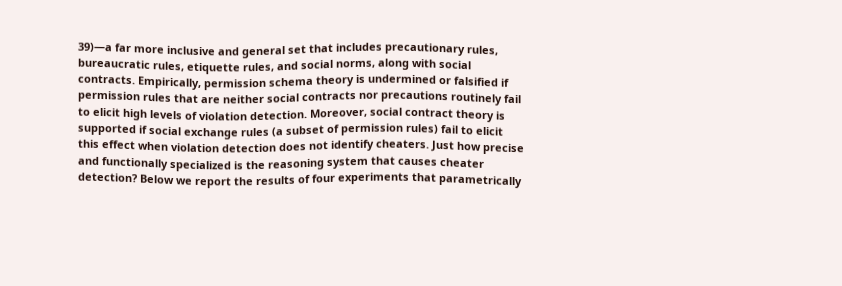39)—a far more inclusive and general set that includes precautionary rules, bureaucratic rules, etiquette rules, and social norms, along with social contracts. Empirically, permission schema theory is undermined or falsified if permission rules that are neither social contracts nor precautions routinely fail to elicit high levels of violation detection. Moreover, social contract theory is supported if social exchange rules (a subset of permission rules) fail to elicit this effect when violation detection does not identify cheaters. Just how precise and functionally specialized is the reasoning system that causes cheater detection? Below we report the results of four experiments that parametrically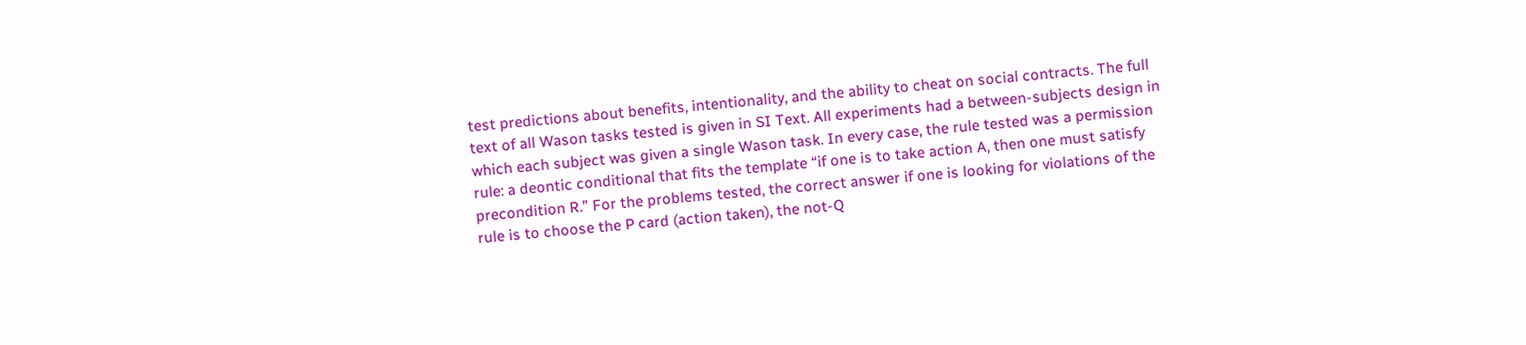test predictions about benefits, intentionality, and the ability to cheat on social contracts. The full text of all Wason tasks tested is given in SI Text. All experiments had a between-subjects design in which each subject was given a single Wason task. In every case, the rule tested was a permission rule: a deontic conditional that fits the template “if one is to take action A, then one must satisfy precondition R.” For the problems tested, the correct answer if one is looking for violations of the rule is to choose the P card (action taken), the not-Q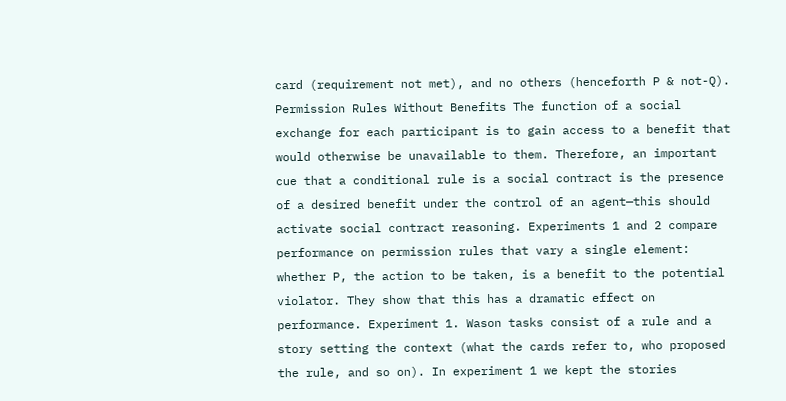card (requirement not met), and no others (henceforth P & not-Q). Permission Rules Without Benefits The function of a social exchange for each participant is to gain access to a benefit that would otherwise be unavailable to them. Therefore, an important cue that a conditional rule is a social contract is the presence of a desired benefit under the control of an agent—this should activate social contract reasoning. Experiments 1 and 2 compare performance on permission rules that vary a single element: whether P, the action to be taken, is a benefit to the potential violator. They show that this has a dramatic effect on performance. Experiment 1. Wason tasks consist of a rule and a story setting the context (what the cards refer to, who proposed the rule, and so on). In experiment 1 we kept the stories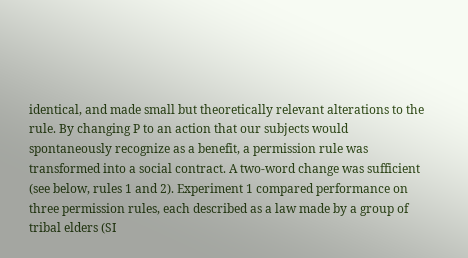identical, and made small but theoretically relevant alterations to the rule. By changing P to an action that our subjects would spontaneously recognize as a benefit, a permission rule was transformed into a social contract. A two-word change was sufficient (see below, rules 1 and 2). Experiment 1 compared performance on three permission rules, each described as a law made by a group of tribal elders (SI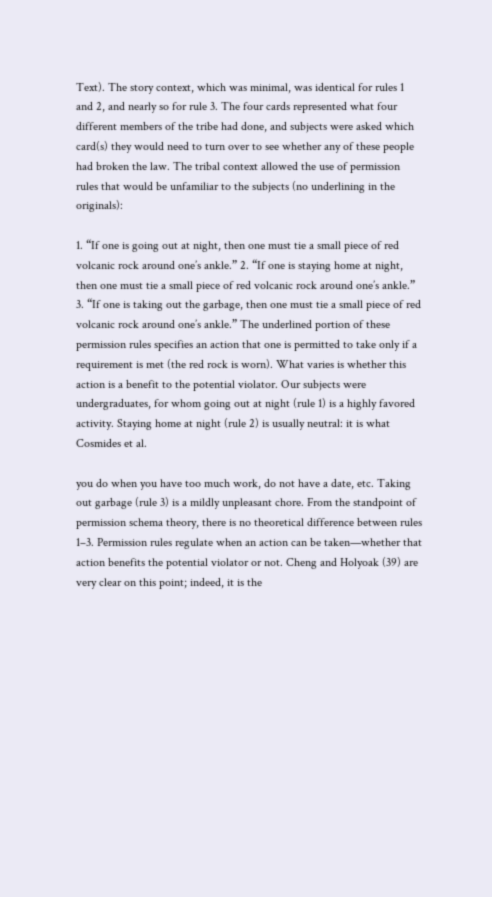Text). The story context, which was minimal, was identical for rules 1 and 2, and nearly so for rule 3. The four cards represented what four different members of the tribe had done, and subjects were asked which card(s) they would need to turn over to see whether any of these people had broken the law. The tribal context allowed the use of permission rules that would be unfamiliar to the subjects (no underlining in the originals):

1. “If one is going out at night, then one must tie a small piece of red volcanic rock around one’s ankle.” 2. “If one is staying home at night, then one must tie a small piece of red volcanic rock around one’s ankle.” 3. “If one is taking out the garbage, then one must tie a small piece of red volcanic rock around one’s ankle.” The underlined portion of these permission rules specifies an action that one is permitted to take only if a requirement is met (the red rock is worn). What varies is whether this action is a benefit to the potential violator. Our subjects were undergraduates, for whom going out at night (rule 1) is a highly favored activity. Staying home at night (rule 2) is usually neutral: it is what Cosmides et al.

you do when you have too much work, do not have a date, etc. Taking out garbage (rule 3) is a mildly unpleasant chore. From the standpoint of permission schema theory, there is no theoretical difference between rules 1–3. Permission rules regulate when an action can be taken—whether that action benefits the potential violator or not. Cheng and Holyoak (39) are very clear on this point; indeed, it is the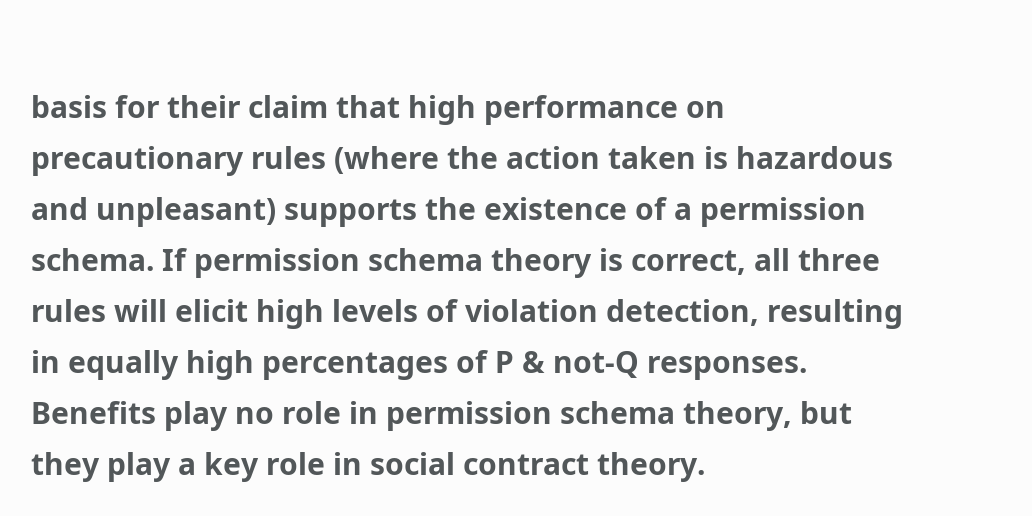basis for their claim that high performance on precautionary rules (where the action taken is hazardous and unpleasant) supports the existence of a permission schema. If permission schema theory is correct, all three rules will elicit high levels of violation detection, resulting in equally high percentages of P & not-Q responses. Benefits play no role in permission schema theory, but they play a key role in social contract theory.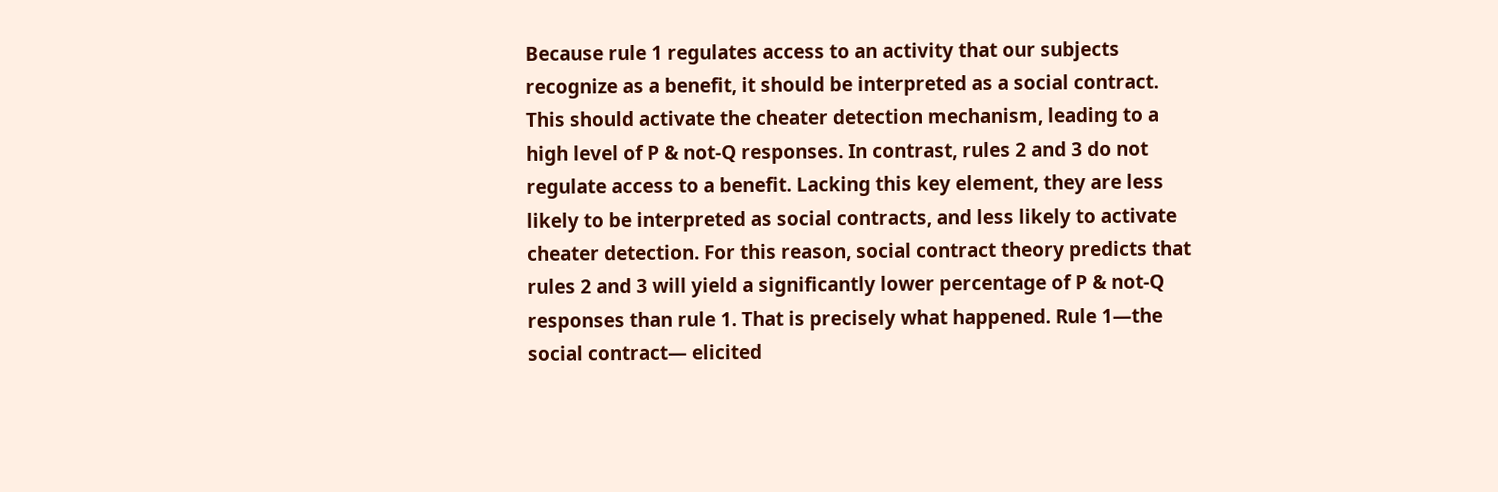Because rule 1 regulates access to an activity that our subjects recognize as a benefit, it should be interpreted as a social contract. This should activate the cheater detection mechanism, leading to a high level of P & not-Q responses. In contrast, rules 2 and 3 do not regulate access to a benefit. Lacking this key element, they are less likely to be interpreted as social contracts, and less likely to activate cheater detection. For this reason, social contract theory predicts that rules 2 and 3 will yield a significantly lower percentage of P & not-Q responses than rule 1. That is precisely what happened. Rule 1—the social contract— elicited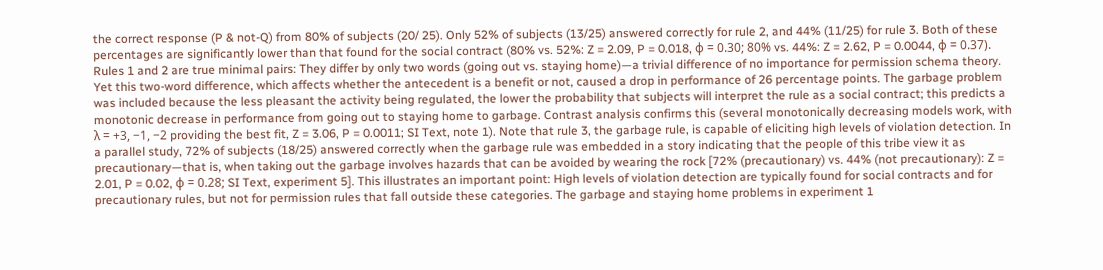the correct response (P & not-Q) from 80% of subjects (20/ 25). Only 52% of subjects (13/25) answered correctly for rule 2, and 44% (11/25) for rule 3. Both of these percentages are significantly lower than that found for the social contract (80% vs. 52%: Z = 2.09, P = 0.018, ϕ = 0.30; 80% vs. 44%: Z = 2.62, P = 0.0044, ϕ = 0.37). Rules 1 and 2 are true minimal pairs: They differ by only two words (going out vs. staying home)—a trivial difference of no importance for permission schema theory. Yet this two-word difference, which affects whether the antecedent is a benefit or not, caused a drop in performance of 26 percentage points. The garbage problem was included because the less pleasant the activity being regulated, the lower the probability that subjects will interpret the rule as a social contract; this predicts a monotonic decrease in performance from going out to staying home to garbage. Contrast analysis confirms this (several monotonically decreasing models work, with λ = +3, −1, −2 providing the best fit, Z = 3.06, P = 0.0011; SI Text, note 1). Note that rule 3, the garbage rule, is capable of eliciting high levels of violation detection. In a parallel study, 72% of subjects (18/25) answered correctly when the garbage rule was embedded in a story indicating that the people of this tribe view it as precautionary—that is, when taking out the garbage involves hazards that can be avoided by wearing the rock [72% (precautionary) vs. 44% (not precautionary): Z = 2.01, P = 0.02, ϕ = 0.28; SI Text, experiment 5]. This illustrates an important point: High levels of violation detection are typically found for social contracts and for precautionary rules, but not for permission rules that fall outside these categories. The garbage and staying home problems in experiment 1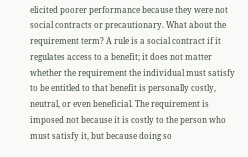elicited poorer performance because they were not social contracts or precautionary. What about the requirement term? A rule is a social contract if it regulates access to a benefit; it does not matter whether the requirement the individual must satisfy to be entitled to that benefit is personally costly, neutral, or even beneficial. The requirement is imposed not because it is costly to the person who must satisfy it, but because doing so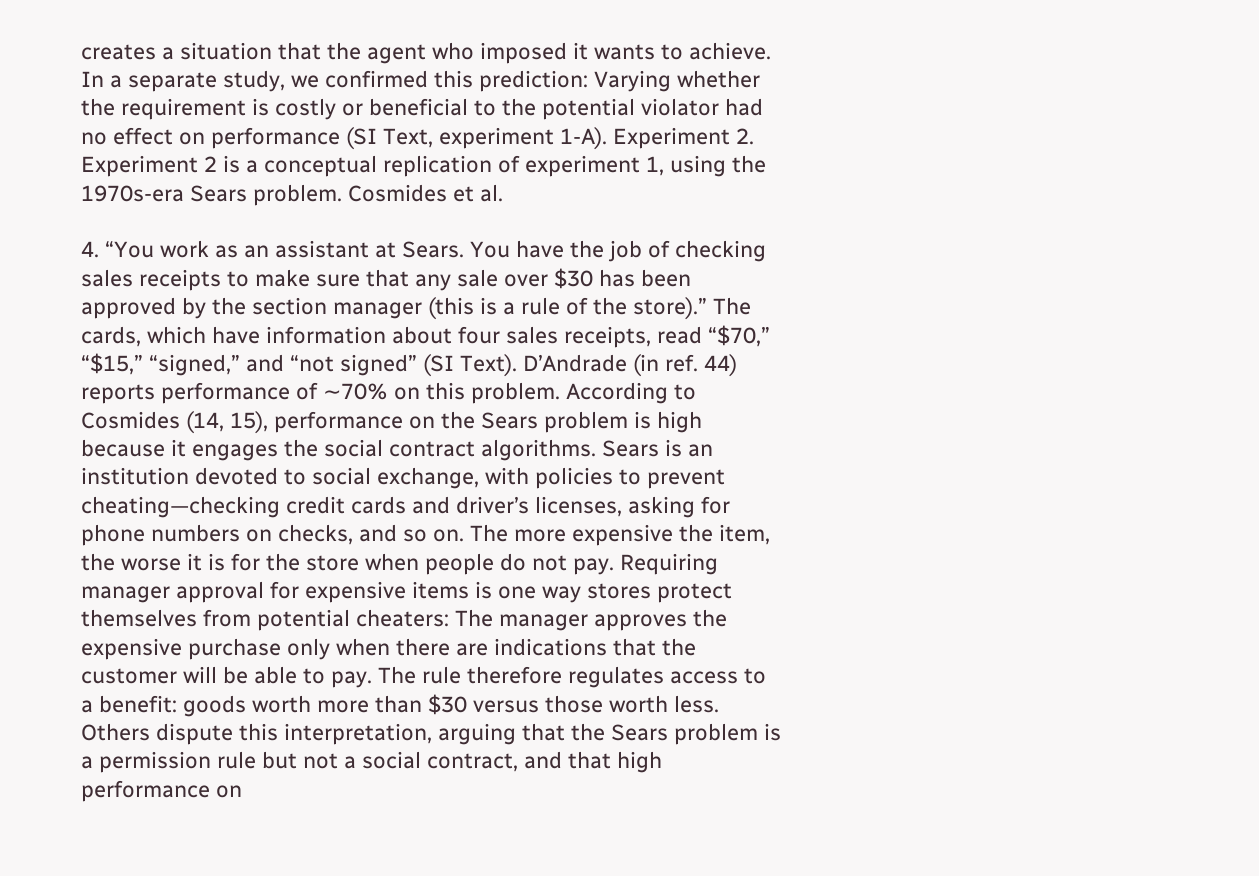creates a situation that the agent who imposed it wants to achieve. In a separate study, we confirmed this prediction: Varying whether the requirement is costly or beneficial to the potential violator had no effect on performance (SI Text, experiment 1-A). Experiment 2. Experiment 2 is a conceptual replication of experiment 1, using the 1970s-era Sears problem. Cosmides et al.

4. “You work as an assistant at Sears. You have the job of checking sales receipts to make sure that any sale over $30 has been approved by the section manager (this is a rule of the store).” The cards, which have information about four sales receipts, read “$70,” “$15,” “signed,” and “not signed” (SI Text). D’Andrade (in ref. 44) reports performance of ∼70% on this problem. According to Cosmides (14, 15), performance on the Sears problem is high because it engages the social contract algorithms. Sears is an institution devoted to social exchange, with policies to prevent cheating—checking credit cards and driver’s licenses, asking for phone numbers on checks, and so on. The more expensive the item, the worse it is for the store when people do not pay. Requiring manager approval for expensive items is one way stores protect themselves from potential cheaters: The manager approves the expensive purchase only when there are indications that the customer will be able to pay. The rule therefore regulates access to a benefit: goods worth more than $30 versus those worth less. Others dispute this interpretation, arguing that the Sears problem is a permission rule but not a social contract, and that high performance on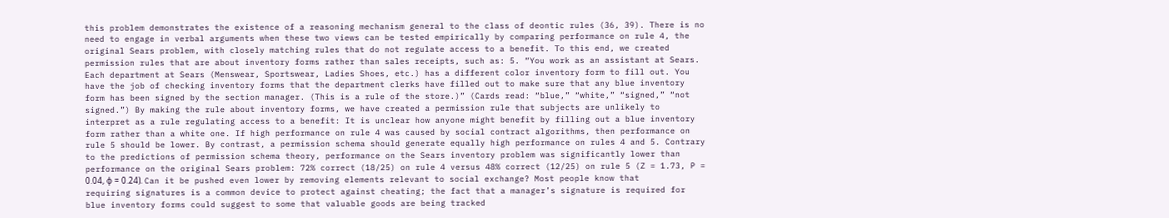this problem demonstrates the existence of a reasoning mechanism general to the class of deontic rules (36, 39). There is no need to engage in verbal arguments when these two views can be tested empirically by comparing performance on rule 4, the original Sears problem, with closely matching rules that do not regulate access to a benefit. To this end, we created permission rules that are about inventory forms rather than sales receipts, such as: 5. “You work as an assistant at Sears. Each department at Sears (Menswear, Sportswear, Ladies Shoes, etc.) has a different color inventory form to fill out. You have the job of checking inventory forms that the department clerks have filled out to make sure that any blue inventory form has been signed by the section manager. (This is a rule of the store.)” (Cards read: “blue,” “white,” “signed,” “not signed.”) By making the rule about inventory forms, we have created a permission rule that subjects are unlikely to interpret as a rule regulating access to a benefit: It is unclear how anyone might benefit by filling out a blue inventory form rather than a white one. If high performance on rule 4 was caused by social contract algorithms, then performance on rule 5 should be lower. By contrast, a permission schema should generate equally high performance on rules 4 and 5. Contrary to the predictions of permission schema theory, performance on the Sears inventory problem was significantly lower than performance on the original Sears problem: 72% correct (18/25) on rule 4 versus 48% correct (12/25) on rule 5 (Z = 1.73, P = 0.04, ϕ = 0.24). Can it be pushed even lower by removing elements relevant to social exchange? Most people know that requiring signatures is a common device to protect against cheating; the fact that a manager’s signature is required for blue inventory forms could suggest to some that valuable goods are being tracked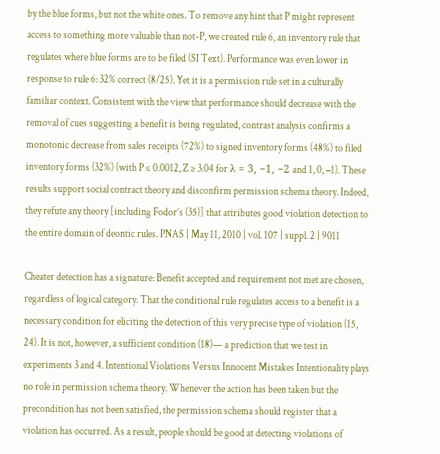by the blue forms, but not the white ones. To remove any hint that P might represent access to something more valuable than not-P, we created rule 6, an inventory rule that regulates where blue forms are to be filed (SI Text). Performance was even lower in response to rule 6: 32% correct (8/25). Yet it is a permission rule set in a culturally familiar context. Consistent with the view that performance should decrease with the removal of cues suggesting a benefit is being regulated, contrast analysis confirms a monotonic decrease from sales receipts (72%) to signed inventory forms (48%) to filed inventory forms (32%) (with P ≤ 0.0012, Z ≥ 3.04 for λ = 3, −1, −2 and 1, 0, −1). These results support social contract theory and disconfirm permission schema theory. Indeed, they refute any theory [including Fodor’s (35)] that attributes good violation detection to the entire domain of deontic rules. PNAS | May 11, 2010 | vol. 107 | suppl. 2 | 9011

Cheater detection has a signature: Benefit accepted and requirement not met are chosen, regardless of logical category. That the conditional rule regulates access to a benefit is a necessary condition for eliciting the detection of this very precise type of violation (15, 24). It is not, however, a sufficient condition (18)— a prediction that we test in experiments 3 and 4. Intentional Violations Versus Innocent Mistakes Intentionality plays no role in permission schema theory. Whenever the action has been taken but the precondition has not been satisfied, the permission schema should register that a violation has occurred. As a result, people should be good at detecting violations of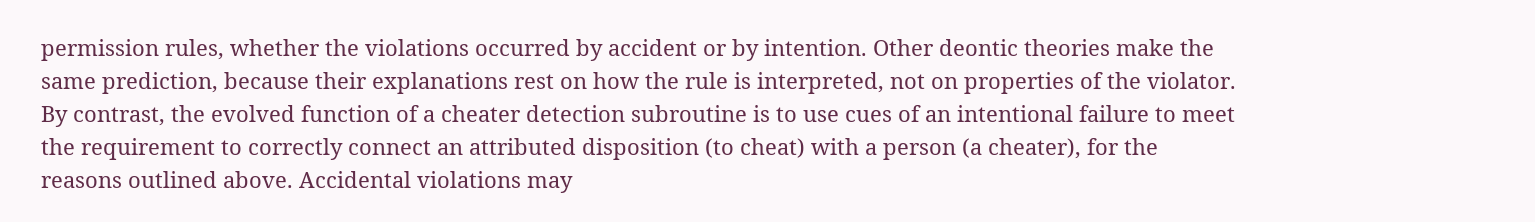permission rules, whether the violations occurred by accident or by intention. Other deontic theories make the same prediction, because their explanations rest on how the rule is interpreted, not on properties of the violator. By contrast, the evolved function of a cheater detection subroutine is to use cues of an intentional failure to meet the requirement to correctly connect an attributed disposition (to cheat) with a person (a cheater), for the reasons outlined above. Accidental violations may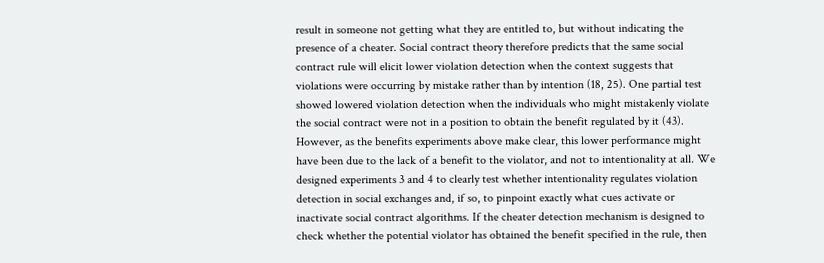result in someone not getting what they are entitled to, but without indicating the presence of a cheater. Social contract theory therefore predicts that the same social contract rule will elicit lower violation detection when the context suggests that violations were occurring by mistake rather than by intention (18, 25). One partial test showed lowered violation detection when the individuals who might mistakenly violate the social contract were not in a position to obtain the benefit regulated by it (43). However, as the benefits experiments above make clear, this lower performance might have been due to the lack of a benefit to the violator, and not to intentionality at all. We designed experiments 3 and 4 to clearly test whether intentionality regulates violation detection in social exchanges and, if so, to pinpoint exactly what cues activate or inactivate social contract algorithms. If the cheater detection mechanism is designed to check whether the potential violator has obtained the benefit specified in the rule, then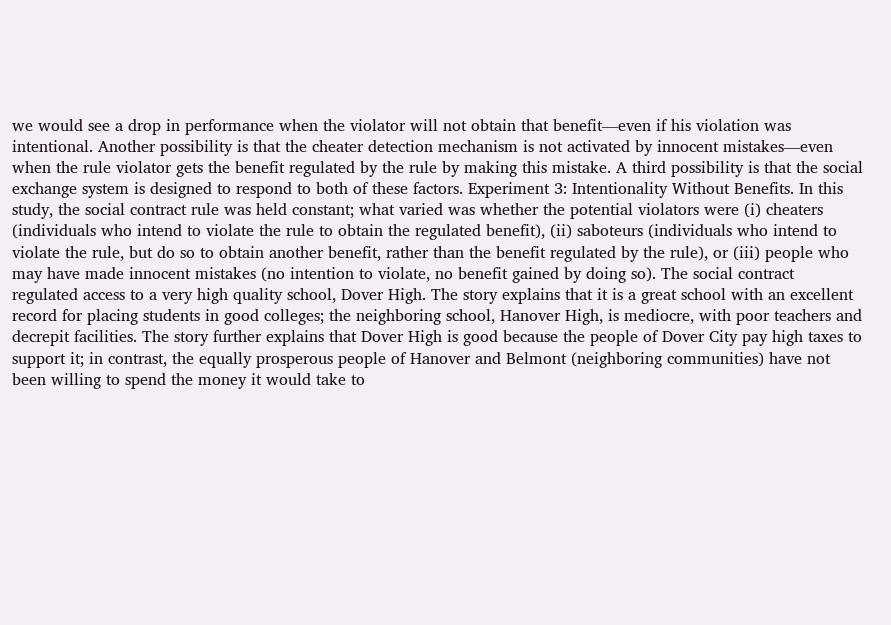we would see a drop in performance when the violator will not obtain that benefit—even if his violation was intentional. Another possibility is that the cheater detection mechanism is not activated by innocent mistakes—even when the rule violator gets the benefit regulated by the rule by making this mistake. A third possibility is that the social exchange system is designed to respond to both of these factors. Experiment 3: Intentionality Without Benefits. In this study, the social contract rule was held constant; what varied was whether the potential violators were (i) cheaters (individuals who intend to violate the rule to obtain the regulated benefit), (ii) saboteurs (individuals who intend to violate the rule, but do so to obtain another benefit, rather than the benefit regulated by the rule), or (iii) people who may have made innocent mistakes (no intention to violate, no benefit gained by doing so). The social contract regulated access to a very high quality school, Dover High. The story explains that it is a great school with an excellent record for placing students in good colleges; the neighboring school, Hanover High, is mediocre, with poor teachers and decrepit facilities. The story further explains that Dover High is good because the people of Dover City pay high taxes to support it; in contrast, the equally prosperous people of Hanover and Belmont (neighboring communities) have not been willing to spend the money it would take to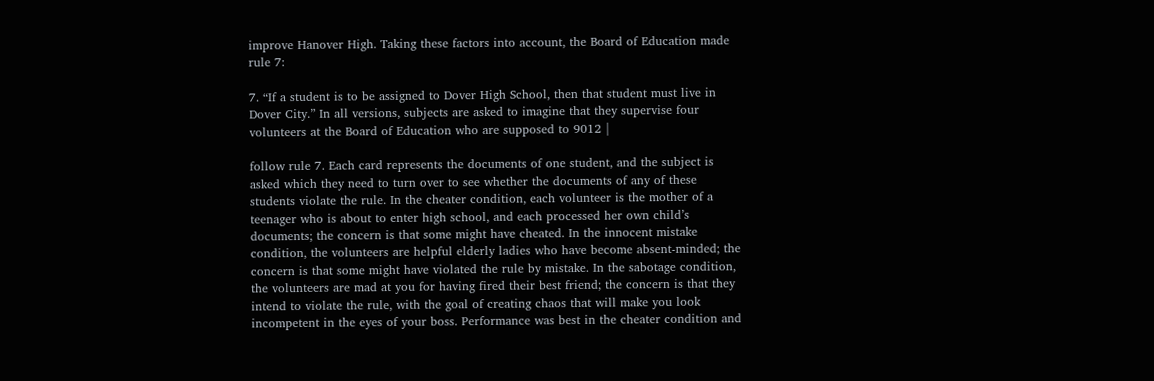improve Hanover High. Taking these factors into account, the Board of Education made rule 7:

7. “If a student is to be assigned to Dover High School, then that student must live in Dover City.” In all versions, subjects are asked to imagine that they supervise four volunteers at the Board of Education who are supposed to 9012 |

follow rule 7. Each card represents the documents of one student, and the subject is asked which they need to turn over to see whether the documents of any of these students violate the rule. In the cheater condition, each volunteer is the mother of a teenager who is about to enter high school, and each processed her own child’s documents; the concern is that some might have cheated. In the innocent mistake condition, the volunteers are helpful elderly ladies who have become absent-minded; the concern is that some might have violated the rule by mistake. In the sabotage condition, the volunteers are mad at you for having fired their best friend; the concern is that they intend to violate the rule, with the goal of creating chaos that will make you look incompetent in the eyes of your boss. Performance was best in the cheater condition and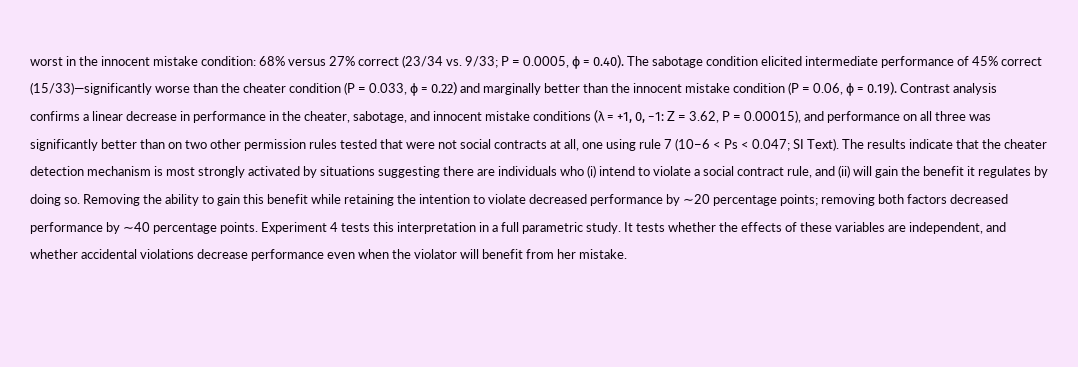worst in the innocent mistake condition: 68% versus 27% correct (23/34 vs. 9/33; P = 0.0005, ϕ = 0.40). The sabotage condition elicited intermediate performance of 45% correct (15/33)—significantly worse than the cheater condition (P = 0.033, ϕ = 0.22) and marginally better than the innocent mistake condition (P = 0.06, ϕ = 0.19). Contrast analysis confirms a linear decrease in performance in the cheater, sabotage, and innocent mistake conditions (λ = +1, 0, −1: Z = 3.62, P = 0.00015), and performance on all three was significantly better than on two other permission rules tested that were not social contracts at all, one using rule 7 (10−6 < Ps < 0.047; SI Text). The results indicate that the cheater detection mechanism is most strongly activated by situations suggesting there are individuals who (i) intend to violate a social contract rule, and (ii) will gain the benefit it regulates by doing so. Removing the ability to gain this benefit while retaining the intention to violate decreased performance by ∼20 percentage points; removing both factors decreased performance by ∼40 percentage points. Experiment 4 tests this interpretation in a full parametric study. It tests whether the effects of these variables are independent, and whether accidental violations decrease performance even when the violator will benefit from her mistake.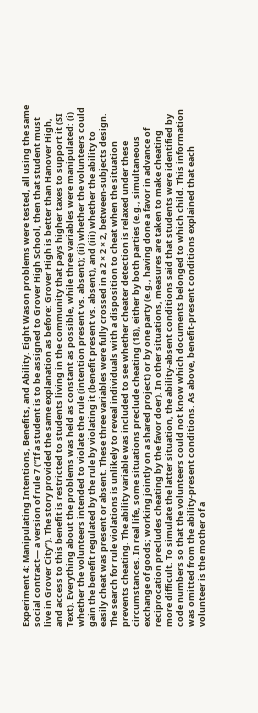Experiment 4: Manipulating Intentions, Benefits, and Ability. Eight Wason problems were tested, all using the same social contract— a version of rule 7 (“If a student is to be assigned to Grover High School, then that student must live in Grover City”). The story provided the same explanation as before: Grover High is better than Hanover High, and access to this benefit is restricted to students living in the community that pays higher taxes to support it (SI Text). Everything about the problems was held as constant as possible, while three variables were manipulated: (i) whether the volunteers intended to violate the rule (intention present vs. absent); (ii) whether the volunteers could gain the benefit regulated by the rule by violating it (benefit present vs. absent), and (iii) whether the ability to easily cheat was present or absent. These three variables were fully crossed in a 2 × 2 × 2, between-subjects design. The search for rule violations is unlikely to reveal individuals with a disposition to cheat when the situation prevents cheating. The ability variable was included to see whether cheater detection is relaxed under these circumstances. In real life, some situations preclude cheating (18), either by both parties (e.g., simultaneous exchange of goods; working jointly on a shared project) or by one party (e.g., having done a favor in advance of reciprocation precludes cheating by the favor doer). In other situations, measures are taken to make cheating more difficult. To simulate the latter situation, the ability-absent conditions said that students were identified by code numbers so that the volunteers could not know which documents belonged to which child. This information was omitted from the ability-present conditions. As above, benefit-present conditions explained that each volunteer is the mother of a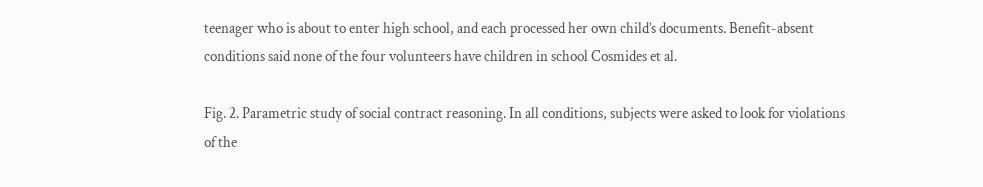teenager who is about to enter high school, and each processed her own child’s documents. Benefit-absent conditions said none of the four volunteers have children in school Cosmides et al.

Fig. 2. Parametric study of social contract reasoning. In all conditions, subjects were asked to look for violations of the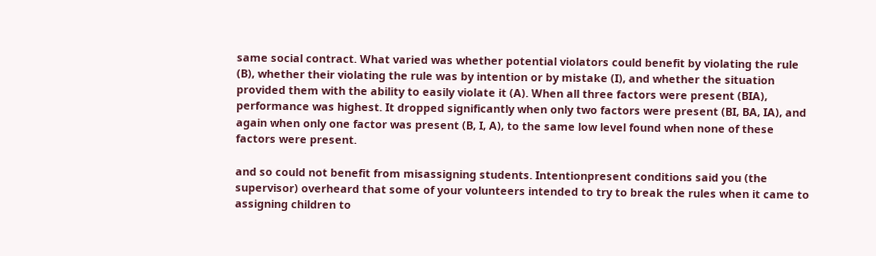same social contract. What varied was whether potential violators could benefit by violating the rule (B), whether their violating the rule was by intention or by mistake (I), and whether the situation provided them with the ability to easily violate it (A). When all three factors were present (BIA), performance was highest. It dropped significantly when only two factors were present (BI, BA, IA), and again when only one factor was present (B, I, A), to the same low level found when none of these factors were present.

and so could not benefit from misassigning students. Intentionpresent conditions said you (the supervisor) overheard that some of your volunteers intended to try to break the rules when it came to assigning children to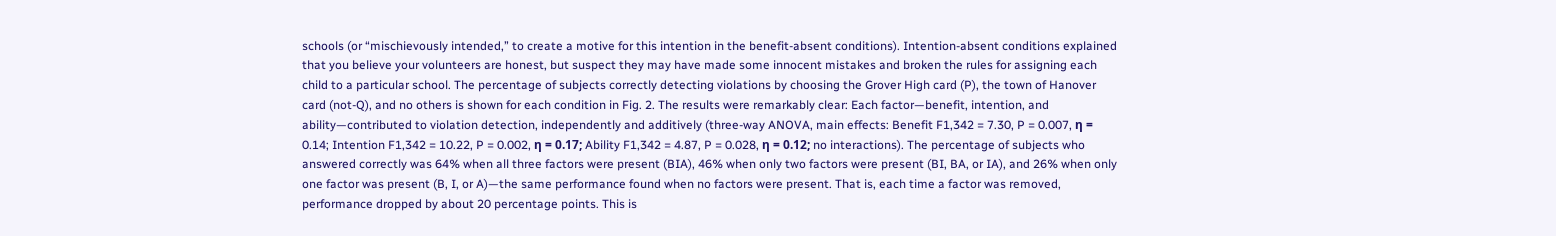schools (or “mischievously intended,” to create a motive for this intention in the benefit-absent conditions). Intention-absent conditions explained that you believe your volunteers are honest, but suspect they may have made some innocent mistakes and broken the rules for assigning each child to a particular school. The percentage of subjects correctly detecting violations by choosing the Grover High card (P), the town of Hanover card (not-Q), and no others is shown for each condition in Fig. 2. The results were remarkably clear: Each factor—benefit, intention, and ability—contributed to violation detection, independently and additively (three-way ANOVA, main effects: Benefit F1,342 = 7.30, P = 0.007, η = 0.14; Intention F1,342 = 10.22, P = 0.002, η = 0.17; Ability F1,342 = 4.87, P = 0.028, η = 0.12; no interactions). The percentage of subjects who answered correctly was 64% when all three factors were present (BIA), 46% when only two factors were present (BI, BA, or IA), and 26% when only one factor was present (B, I, or A)—the same performance found when no factors were present. That is, each time a factor was removed, performance dropped by about 20 percentage points. This is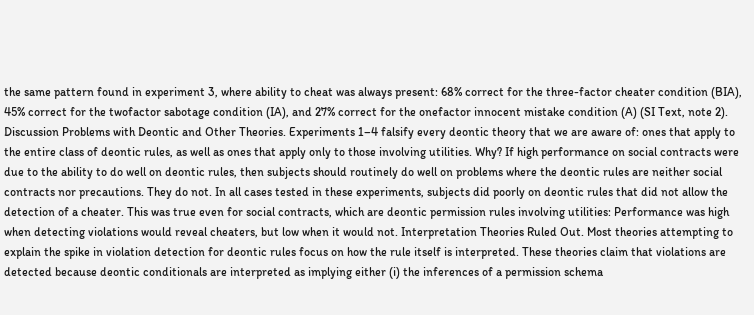the same pattern found in experiment 3, where ability to cheat was always present: 68% correct for the three-factor cheater condition (BIA), 45% correct for the twofactor sabotage condition (IA), and 27% correct for the onefactor innocent mistake condition (A) (SI Text, note 2). Discussion Problems with Deontic and Other Theories. Experiments 1–4 falsify every deontic theory that we are aware of: ones that apply to the entire class of deontic rules, as well as ones that apply only to those involving utilities. Why? If high performance on social contracts were due to the ability to do well on deontic rules, then subjects should routinely do well on problems where the deontic rules are neither social contracts nor precautions. They do not. In all cases tested in these experiments, subjects did poorly on deontic rules that did not allow the detection of a cheater. This was true even for social contracts, which are deontic permission rules involving utilities: Performance was high when detecting violations would reveal cheaters, but low when it would not. Interpretation Theories Ruled Out. Most theories attempting to explain the spike in violation detection for deontic rules focus on how the rule itself is interpreted. These theories claim that violations are detected because deontic conditionals are interpreted as implying either (i) the inferences of a permission schema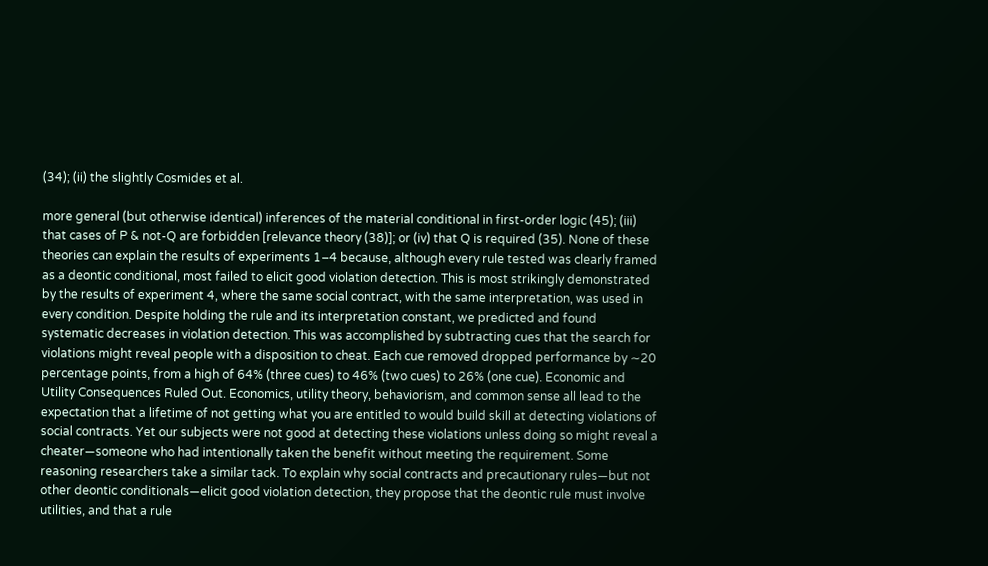(34); (ii) the slightly Cosmides et al.

more general (but otherwise identical) inferences of the material conditional in first-order logic (45); (iii) that cases of P & not-Q are forbidden [relevance theory (38)]; or (iv) that Q is required (35). None of these theories can explain the results of experiments 1–4 because, although every rule tested was clearly framed as a deontic conditional, most failed to elicit good violation detection. This is most strikingly demonstrated by the results of experiment 4, where the same social contract, with the same interpretation, was used in every condition. Despite holding the rule and its interpretation constant, we predicted and found systematic decreases in violation detection. This was accomplished by subtracting cues that the search for violations might reveal people with a disposition to cheat. Each cue removed dropped performance by ∼20 percentage points, from a high of 64% (three cues) to 46% (two cues) to 26% (one cue). Economic and Utility Consequences Ruled Out. Economics, utility theory, behaviorism, and common sense all lead to the expectation that a lifetime of not getting what you are entitled to would build skill at detecting violations of social contracts. Yet our subjects were not good at detecting these violations unless doing so might reveal a cheater—someone who had intentionally taken the benefit without meeting the requirement. Some reasoning researchers take a similar tack. To explain why social contracts and precautionary rules—but not other deontic conditionals—elicit good violation detection, they propose that the deontic rule must involve utilities, and that a rule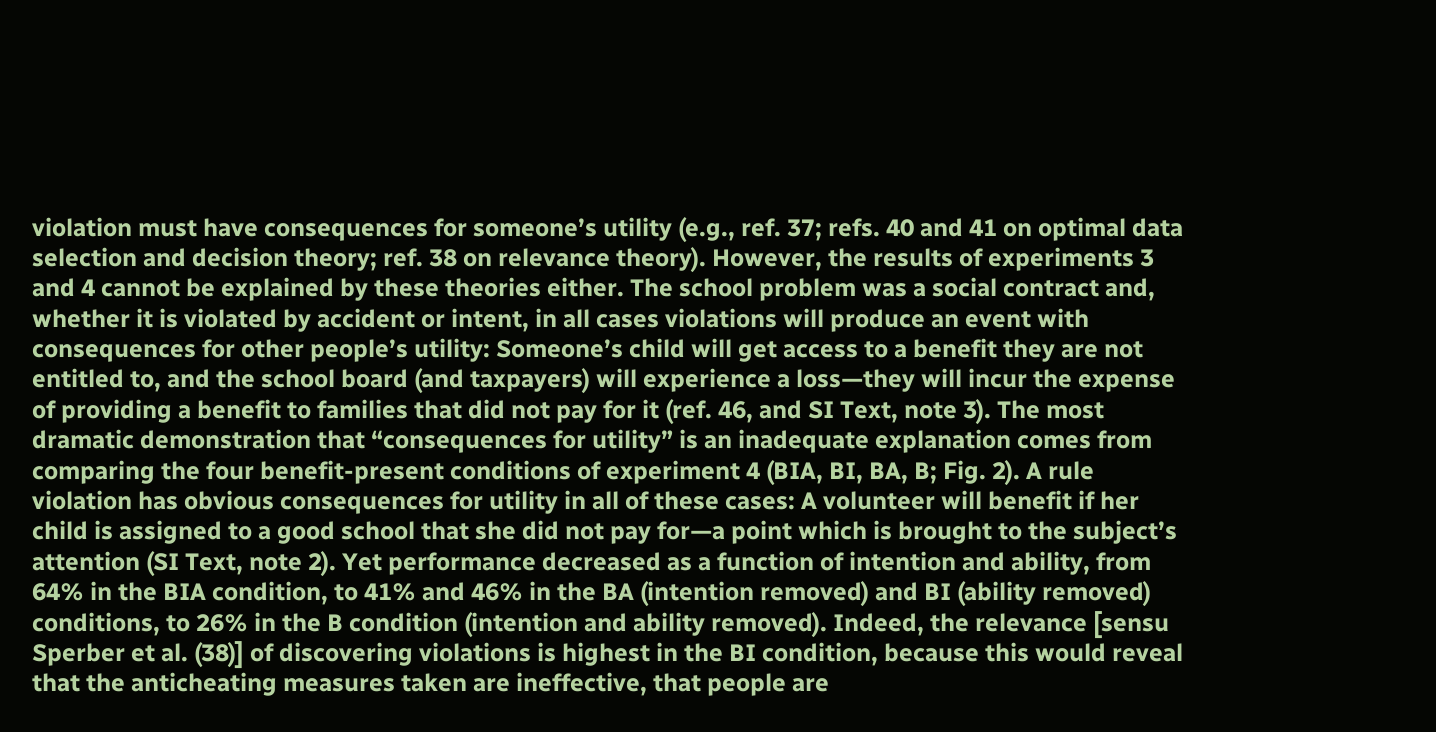violation must have consequences for someone’s utility (e.g., ref. 37; refs. 40 and 41 on optimal data selection and decision theory; ref. 38 on relevance theory). However, the results of experiments 3 and 4 cannot be explained by these theories either. The school problem was a social contract and, whether it is violated by accident or intent, in all cases violations will produce an event with consequences for other people’s utility: Someone’s child will get access to a benefit they are not entitled to, and the school board (and taxpayers) will experience a loss—they will incur the expense of providing a benefit to families that did not pay for it (ref. 46, and SI Text, note 3). The most dramatic demonstration that “consequences for utility” is an inadequate explanation comes from comparing the four benefit-present conditions of experiment 4 (BIA, BI, BA, B; Fig. 2). A rule violation has obvious consequences for utility in all of these cases: A volunteer will benefit if her child is assigned to a good school that she did not pay for—a point which is brought to the subject’s attention (SI Text, note 2). Yet performance decreased as a function of intention and ability, from 64% in the BIA condition, to 41% and 46% in the BA (intention removed) and BI (ability removed) conditions, to 26% in the B condition (intention and ability removed). Indeed, the relevance [sensu Sperber et al. (38)] of discovering violations is highest in the BI condition, because this would reveal that the anticheating measures taken are ineffective, that people are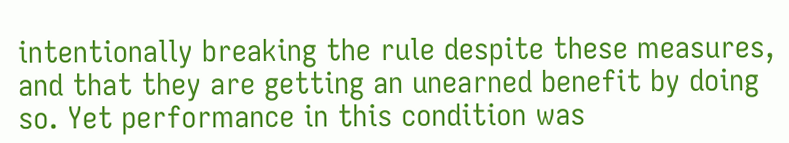intentionally breaking the rule despite these measures, and that they are getting an unearned benefit by doing so. Yet performance in this condition was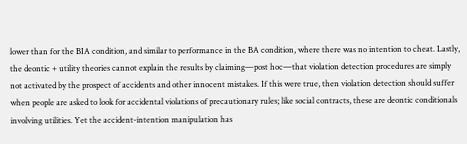lower than for the BIA condition, and similar to performance in the BA condition, where there was no intention to cheat. Lastly, the deontic + utility theories cannot explain the results by claiming—post hoc—that violation detection procedures are simply not activated by the prospect of accidents and other innocent mistakes. If this were true, then violation detection should suffer when people are asked to look for accidental violations of precautionary rules; like social contracts, these are deontic conditionals involving utilities. Yet the accident-intention manipulation has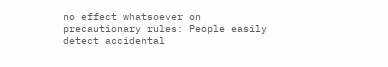no effect whatsoever on precautionary rules: People easily detect accidental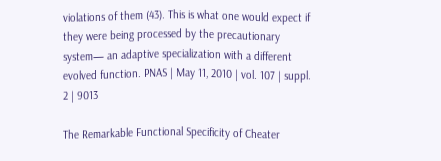violations of them (43). This is what one would expect if they were being processed by the precautionary system— an adaptive specialization with a different evolved function. PNAS | May 11, 2010 | vol. 107 | suppl. 2 | 9013

The Remarkable Functional Specificity of Cheater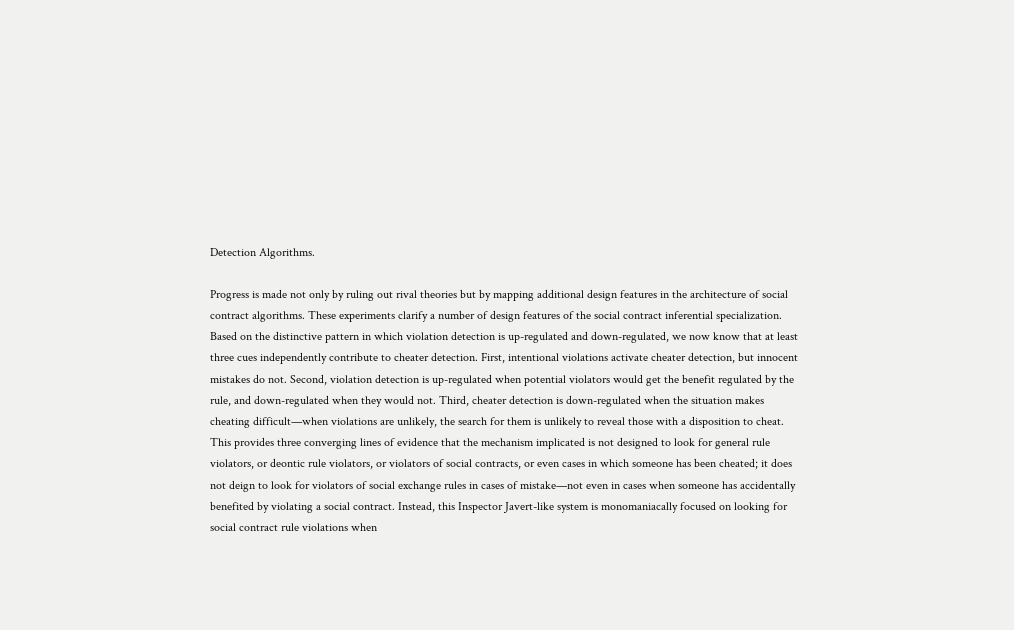Detection Algorithms.

Progress is made not only by ruling out rival theories but by mapping additional design features in the architecture of social contract algorithms. These experiments clarify a number of design features of the social contract inferential specialization. Based on the distinctive pattern in which violation detection is up-regulated and down-regulated, we now know that at least three cues independently contribute to cheater detection. First, intentional violations activate cheater detection, but innocent mistakes do not. Second, violation detection is up-regulated when potential violators would get the benefit regulated by the rule, and down-regulated when they would not. Third, cheater detection is down-regulated when the situation makes cheating difficult—when violations are unlikely, the search for them is unlikely to reveal those with a disposition to cheat. This provides three converging lines of evidence that the mechanism implicated is not designed to look for general rule violators, or deontic rule violators, or violators of social contracts, or even cases in which someone has been cheated; it does not deign to look for violators of social exchange rules in cases of mistake—not even in cases when someone has accidentally benefited by violating a social contract. Instead, this Inspector Javert-like system is monomaniacally focused on looking for social contract rule violations when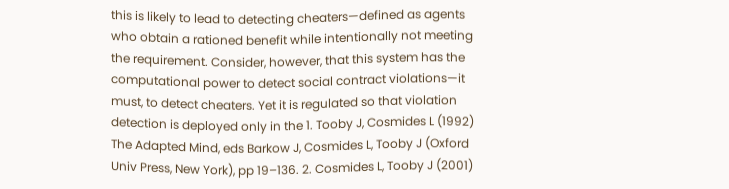this is likely to lead to detecting cheaters—defined as agents who obtain a rationed benefit while intentionally not meeting the requirement. Consider, however, that this system has the computational power to detect social contract violations—it must, to detect cheaters. Yet it is regulated so that violation detection is deployed only in the 1. Tooby J, Cosmides L (1992) The Adapted Mind, eds Barkow J, Cosmides L, Tooby J (Oxford Univ Press, New York), pp 19–136. 2. Cosmides L, Tooby J (2001)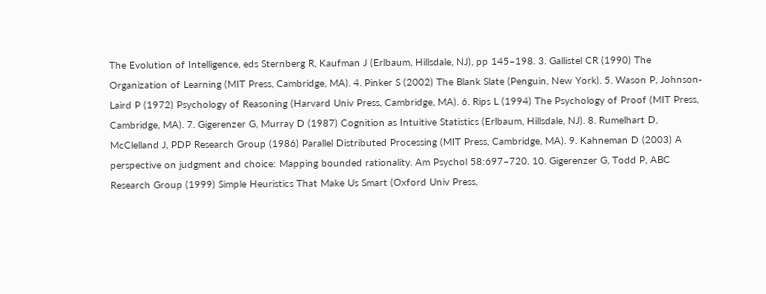The Evolution of Intelligence, eds Sternberg R, Kaufman J (Erlbaum, Hillsdale, NJ), pp 145–198. 3. Gallistel CR (1990) The Organization of Learning (MIT Press, Cambridge, MA). 4. Pinker S (2002) The Blank Slate (Penguin, New York). 5. Wason P, Johnson-Laird P (1972) Psychology of Reasoning (Harvard Univ Press, Cambridge, MA). 6. Rips L (1994) The Psychology of Proof (MIT Press, Cambridge, MA). 7. Gigerenzer G, Murray D (1987) Cognition as Intuitive Statistics (Erlbaum, Hillsdale, NJ). 8. Rumelhart D, McClelland J, PDP Research Group (1986) Parallel Distributed Processing (MIT Press, Cambridge, MA). 9. Kahneman D (2003) A perspective on judgment and choice: Mapping bounded rationality. Am Psychol 58:697–720. 10. Gigerenzer G, Todd P, ABC Research Group (1999) Simple Heuristics That Make Us Smart (Oxford Univ Press,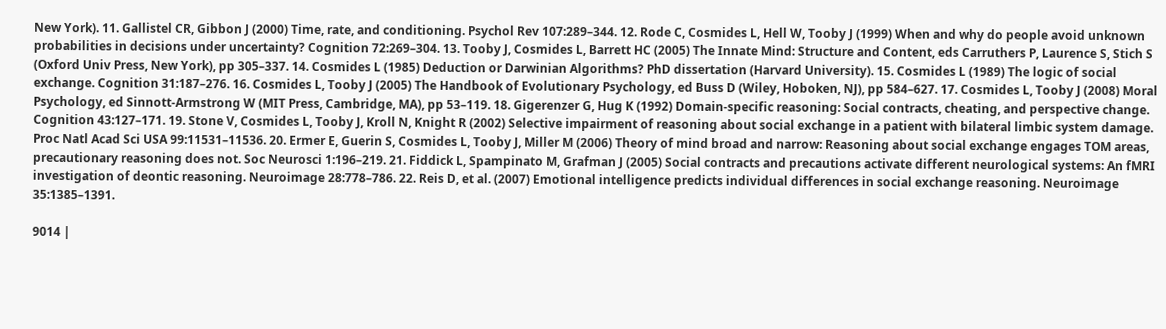New York). 11. Gallistel CR, Gibbon J (2000) Time, rate, and conditioning. Psychol Rev 107:289–344. 12. Rode C, Cosmides L, Hell W, Tooby J (1999) When and why do people avoid unknown probabilities in decisions under uncertainty? Cognition 72:269–304. 13. Tooby J, Cosmides L, Barrett HC (2005) The Innate Mind: Structure and Content, eds Carruthers P, Laurence S, Stich S (Oxford Univ Press, New York), pp 305–337. 14. Cosmides L (1985) Deduction or Darwinian Algorithms? PhD dissertation (Harvard University). 15. Cosmides L (1989) The logic of social exchange. Cognition 31:187–276. 16. Cosmides L, Tooby J (2005) The Handbook of Evolutionary Psychology, ed Buss D (Wiley, Hoboken, NJ), pp 584–627. 17. Cosmides L, Tooby J (2008) Moral Psychology, ed Sinnott-Armstrong W (MIT Press, Cambridge, MA), pp 53–119. 18. Gigerenzer G, Hug K (1992) Domain-specific reasoning: Social contracts, cheating, and perspective change. Cognition 43:127–171. 19. Stone V, Cosmides L, Tooby J, Kroll N, Knight R (2002) Selective impairment of reasoning about social exchange in a patient with bilateral limbic system damage. Proc Natl Acad Sci USA 99:11531–11536. 20. Ermer E, Guerin S, Cosmides L, Tooby J, Miller M (2006) Theory of mind broad and narrow: Reasoning about social exchange engages TOM areas, precautionary reasoning does not. Soc Neurosci 1:196–219. 21. Fiddick L, Spampinato M, Grafman J (2005) Social contracts and precautions activate different neurological systems: An fMRI investigation of deontic reasoning. Neuroimage 28:778–786. 22. Reis D, et al. (2007) Emotional intelligence predicts individual differences in social exchange reasoning. Neuroimage 35:1385–1391.

9014 |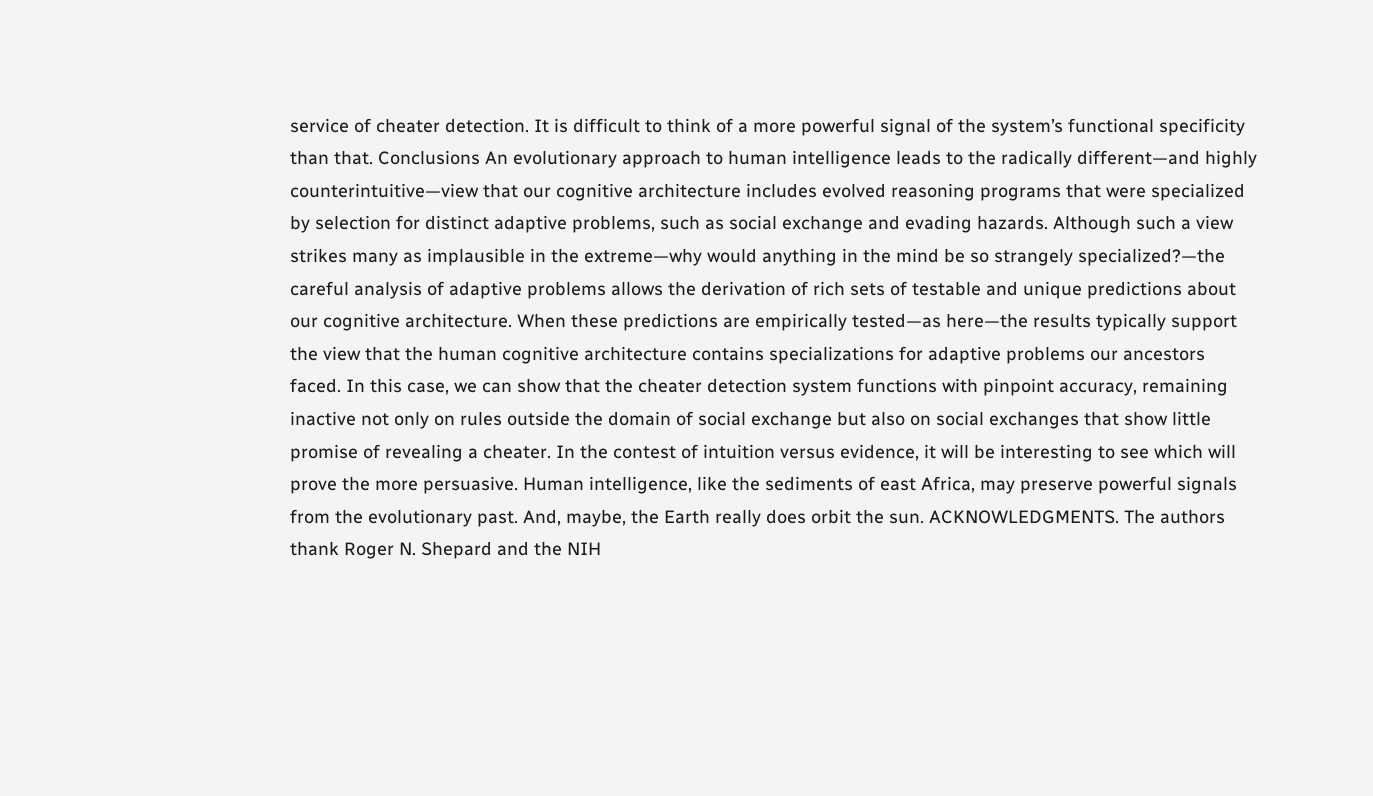service of cheater detection. It is difficult to think of a more powerful signal of the system’s functional specificity than that. Conclusions An evolutionary approach to human intelligence leads to the radically different—and highly counterintuitive—view that our cognitive architecture includes evolved reasoning programs that were specialized by selection for distinct adaptive problems, such as social exchange and evading hazards. Although such a view strikes many as implausible in the extreme—why would anything in the mind be so strangely specialized?—the careful analysis of adaptive problems allows the derivation of rich sets of testable and unique predictions about our cognitive architecture. When these predictions are empirically tested—as here—the results typically support the view that the human cognitive architecture contains specializations for adaptive problems our ancestors faced. In this case, we can show that the cheater detection system functions with pinpoint accuracy, remaining inactive not only on rules outside the domain of social exchange but also on social exchanges that show little promise of revealing a cheater. In the contest of intuition versus evidence, it will be interesting to see which will prove the more persuasive. Human intelligence, like the sediments of east Africa, may preserve powerful signals from the evolutionary past. And, maybe, the Earth really does orbit the sun. ACKNOWLEDGMENTS. The authors thank Roger N. Shepard and the NIH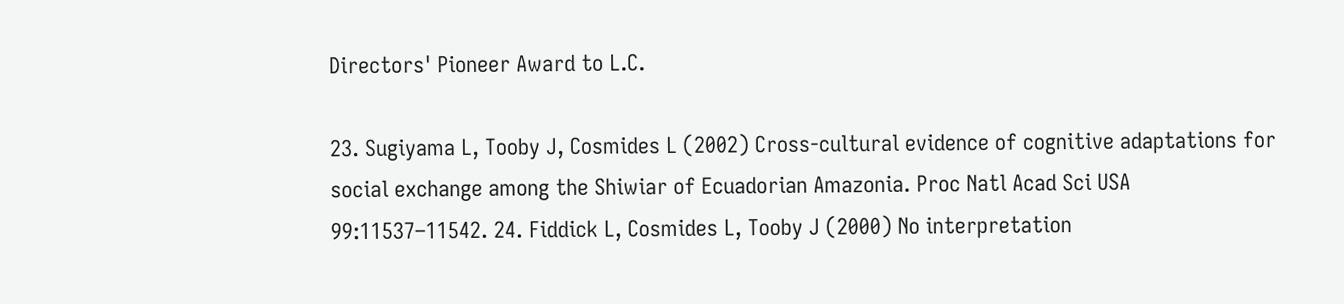Directors' Pioneer Award to L.C.

23. Sugiyama L, Tooby J, Cosmides L (2002) Cross-cultural evidence of cognitive adaptations for social exchange among the Shiwiar of Ecuadorian Amazonia. Proc Natl Acad Sci USA 99:11537–11542. 24. Fiddick L, Cosmides L, Tooby J (2000) No interpretation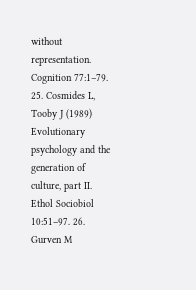without representation. Cognition 77:1–79. 25. Cosmides L, Tooby J (1989) Evolutionary psychology and the generation of culture, part II. Ethol Sociobiol 10:51–97. 26. Gurven M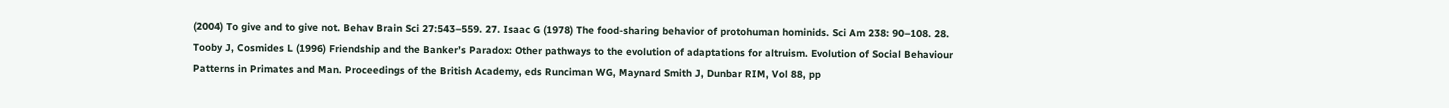(2004) To give and to give not. Behav Brain Sci 27:543–559. 27. Isaac G (1978) The food-sharing behavior of protohuman hominids. Sci Am 238: 90–108. 28. Tooby J, Cosmides L (1996) Friendship and the Banker’s Paradox: Other pathways to the evolution of adaptations for altruism. Evolution of Social Behaviour Patterns in Primates and Man. Proceedings of the British Academy, eds Runciman WG, Maynard Smith J, Dunbar RIM, Vol 88, pp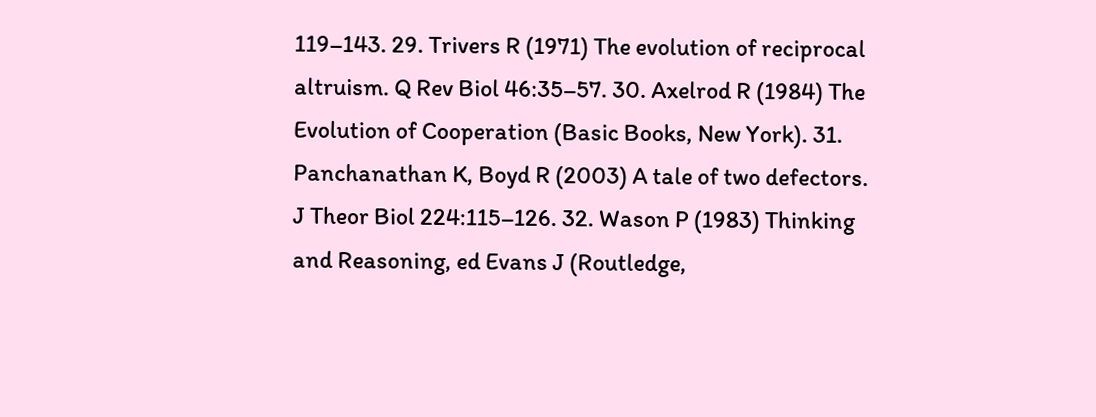119–143. 29. Trivers R (1971) The evolution of reciprocal altruism. Q Rev Biol 46:35–57. 30. Axelrod R (1984) The Evolution of Cooperation (Basic Books, New York). 31. Panchanathan K, Boyd R (2003) A tale of two defectors. J Theor Biol 224:115–126. 32. Wason P (1983) Thinking and Reasoning, ed Evans J (Routledge,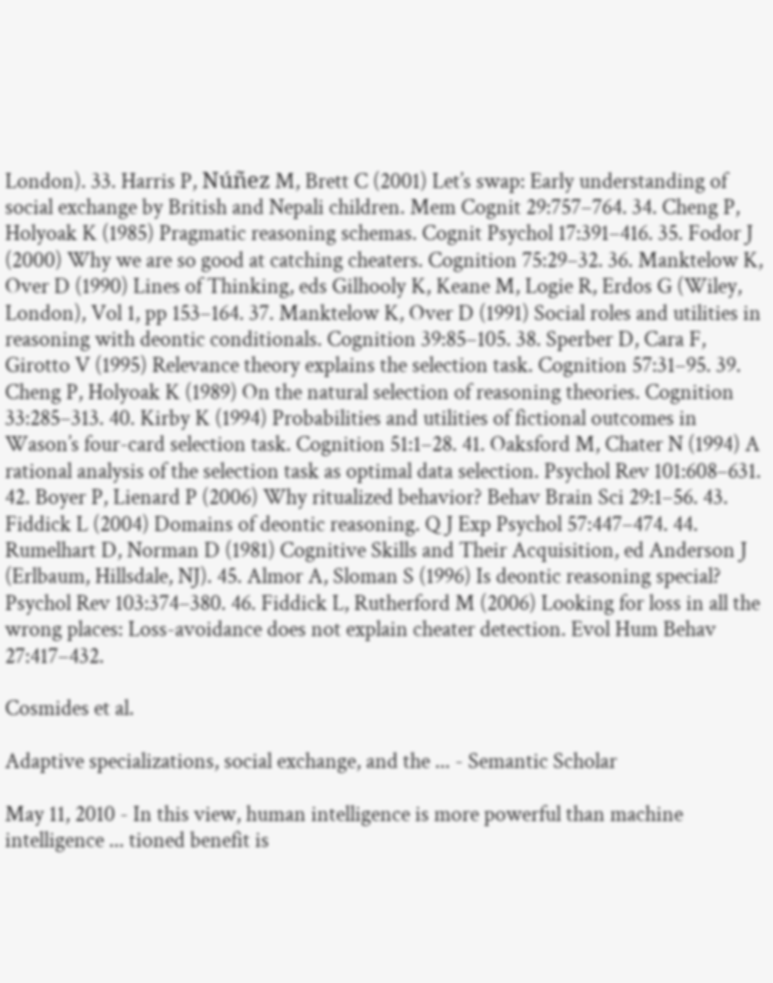London). 33. Harris P, Núñez M, Brett C (2001) Let’s swap: Early understanding of social exchange by British and Nepali children. Mem Cognit 29:757–764. 34. Cheng P, Holyoak K (1985) Pragmatic reasoning schemas. Cognit Psychol 17:391–416. 35. Fodor J (2000) Why we are so good at catching cheaters. Cognition 75:29–32. 36. Manktelow K, Over D (1990) Lines of Thinking, eds Gilhooly K, Keane M, Logie R, Erdos G (Wiley, London), Vol 1, pp 153–164. 37. Manktelow K, Over D (1991) Social roles and utilities in reasoning with deontic conditionals. Cognition 39:85–105. 38. Sperber D, Cara F, Girotto V (1995) Relevance theory explains the selection task. Cognition 57:31–95. 39. Cheng P, Holyoak K (1989) On the natural selection of reasoning theories. Cognition 33:285–313. 40. Kirby K (1994) Probabilities and utilities of fictional outcomes in Wason’s four-card selection task. Cognition 51:1–28. 41. Oaksford M, Chater N (1994) A rational analysis of the selection task as optimal data selection. Psychol Rev 101:608–631. 42. Boyer P, Lienard P (2006) Why ritualized behavior? Behav Brain Sci 29:1–56. 43. Fiddick L (2004) Domains of deontic reasoning. Q J Exp Psychol 57:447–474. 44. Rumelhart D, Norman D (1981) Cognitive Skills and Their Acquisition, ed Anderson J (Erlbaum, Hillsdale, NJ). 45. Almor A, Sloman S (1996) Is deontic reasoning special? Psychol Rev 103:374–380. 46. Fiddick L, Rutherford M (2006) Looking for loss in all the wrong places: Loss-avoidance does not explain cheater detection. Evol Hum Behav 27:417–432.

Cosmides et al.

Adaptive specializations, social exchange, and the ... - Semantic Scholar

May 11, 2010 - In this view, human intelligence is more powerful than machine intelligence ... tioned benefit is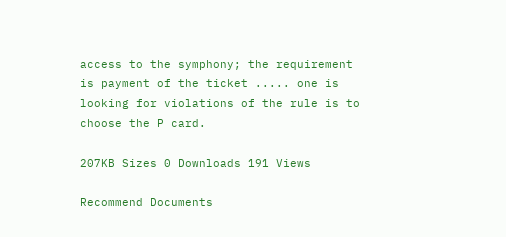access to the symphony; the requirement is payment of the ticket ..... one is looking for violations of the rule is to choose the P card.

207KB Sizes 0 Downloads 191 Views

Recommend Documents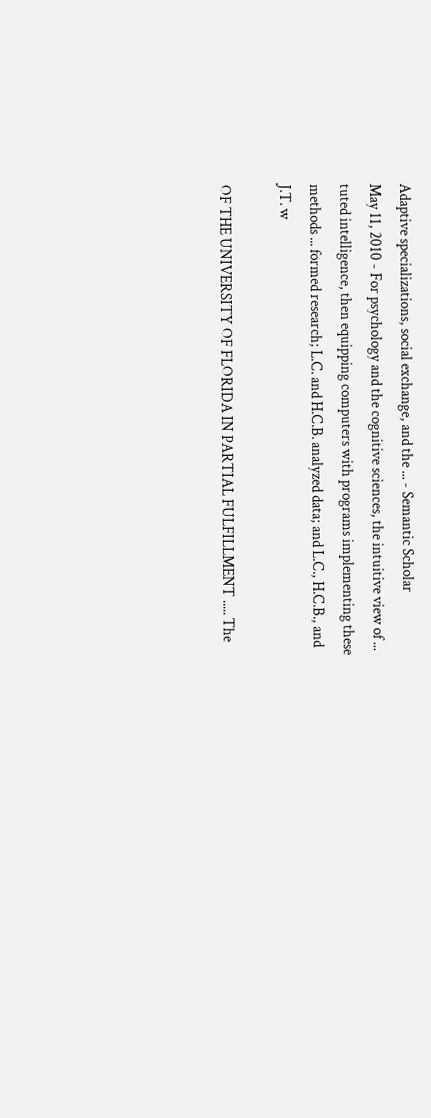Adaptive specializations, social exchange, and the ... - Semantic Scholar
May 11, 2010 - For psychology and the cognitive sciences, the intuitive view of ... tuted intelligence, then equipping computers with programs implementing these methods ... formed research; L.C. and H.C.B. analyzed data; and L.C., H.C.B., and J.T. w

OF THE UNIVERSITY OF FLORIDA IN PARTIAL FULFILLMENT ..... The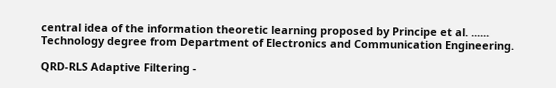central idea of the information theoretic learning proposed by Principe et al. ...... Technology degree from Department of Electronics and Communication Engineering.

QRD-RLS Adaptive Filtering -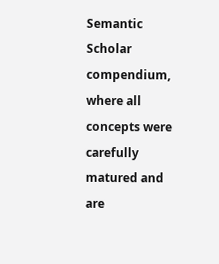Semantic Scholar
compendium, where all concepts were carefully matured and are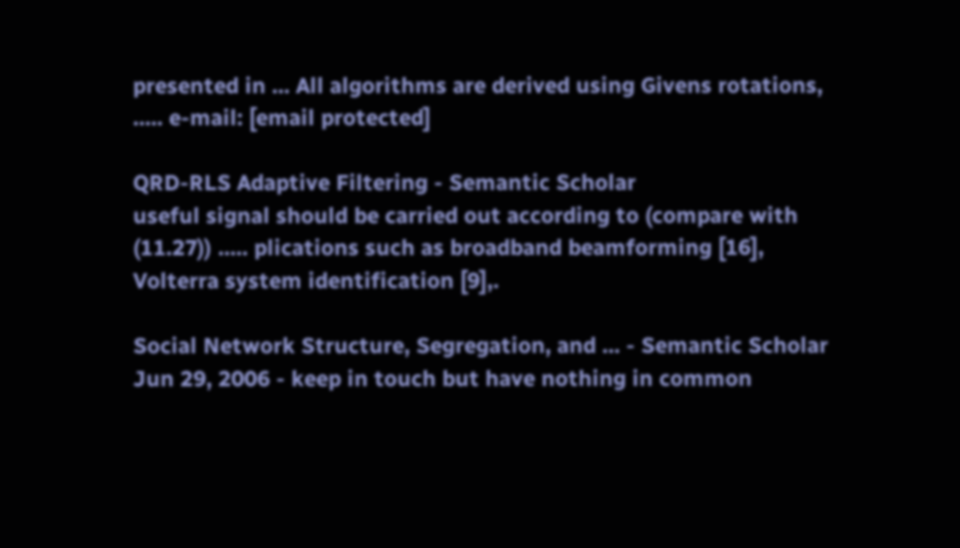presented in ... All algorithms are derived using Givens rotations, ..... e-mail: [email protected]

QRD-RLS Adaptive Filtering - Semantic Scholar
useful signal should be carried out according to (compare with (11.27)) ..... plications such as broadband beamforming [16], Volterra system identification [9],.

Social Network Structure, Segregation, and ... - Semantic Scholar
Jun 29, 2006 - keep in touch but have nothing in common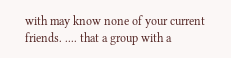with may know none of your current friends. .... that a group with a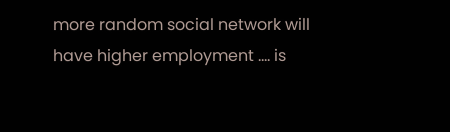more random social network will have higher employment .... is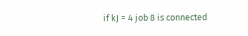if kJ = 4 job 8 is connected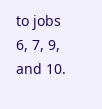to jobs 6, 7, 9, and 10.